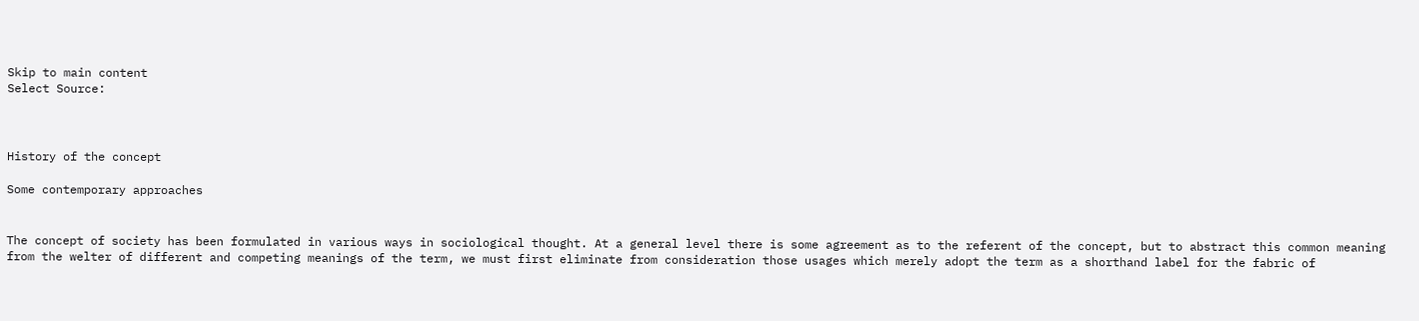Skip to main content
Select Source:



History of the concept

Some contemporary approaches


The concept of society has been formulated in various ways in sociological thought. At a general level there is some agreement as to the referent of the concept, but to abstract this common meaning from the welter of different and competing meanings of the term, we must first eliminate from consideration those usages which merely adopt the term as a shorthand label for the fabric of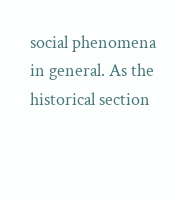social phenomena in general. As the historical section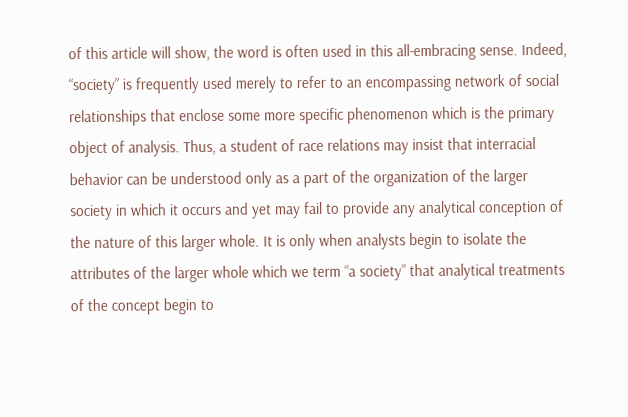of this article will show, the word is often used in this all-embracing sense. Indeed, “society” is frequently used merely to refer to an encompassing network of social relationships that enclose some more specific phenomenon which is the primary object of analysis. Thus, a student of race relations may insist that interracial behavior can be understood only as a part of the organization of the larger society in which it occurs and yet may fail to provide any analytical conception of the nature of this larger whole. It is only when analysts begin to isolate the attributes of the larger whole which we term “a society” that analytical treatments of the concept begin to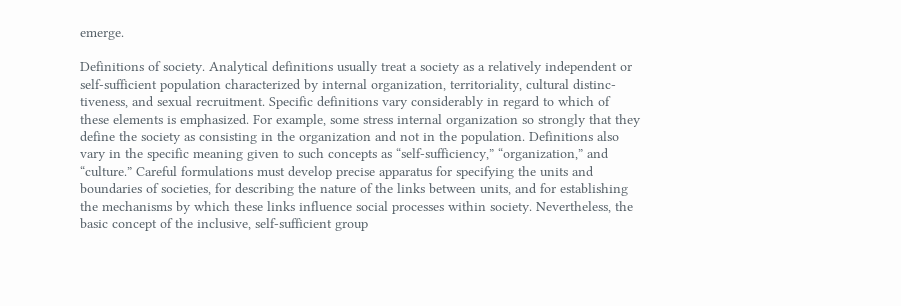emerge.

Definitions of society. Analytical definitions usually treat a society as a relatively independent or self-sufficient population characterized by internal organization, territoriality, cultural distinc-tiveness, and sexual recruitment. Specific definitions vary considerably in regard to which of these elements is emphasized. For example, some stress internal organization so strongly that they define the society as consisting in the organization and not in the population. Definitions also vary in the specific meaning given to such concepts as “self-sufficiency,” “organization,” and “culture.” Careful formulations must develop precise apparatus for specifying the units and boundaries of societies, for describing the nature of the links between units, and for establishing the mechanisms by which these links influence social processes within society. Nevertheless, the basic concept of the inclusive, self-sufficient group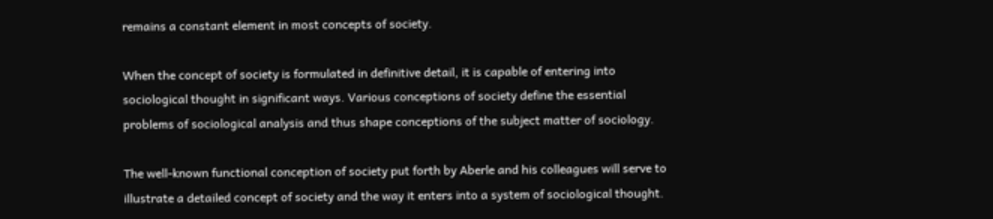remains a constant element in most concepts of society.

When the concept of society is formulated in definitive detail, it is capable of entering into sociological thought in significant ways. Various conceptions of society define the essential problems of sociological analysis and thus shape conceptions of the subject matter of sociology.

The well-known functional conception of society put forth by Aberle and his colleagues will serve to illustrate a detailed concept of society and the way it enters into a system of sociological thought.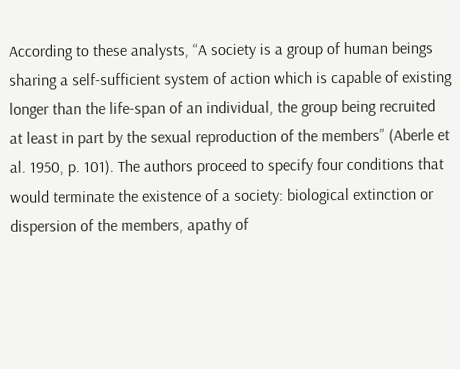According to these analysts, “A society is a group of human beings sharing a self-sufficient system of action which is capable of existing longer than the life-span of an individual, the group being recruited at least in part by the sexual reproduction of the members” (Aberle et al. 1950, p. 101). The authors proceed to specify four conditions that would terminate the existence of a society: biological extinction or dispersion of the members, apathy of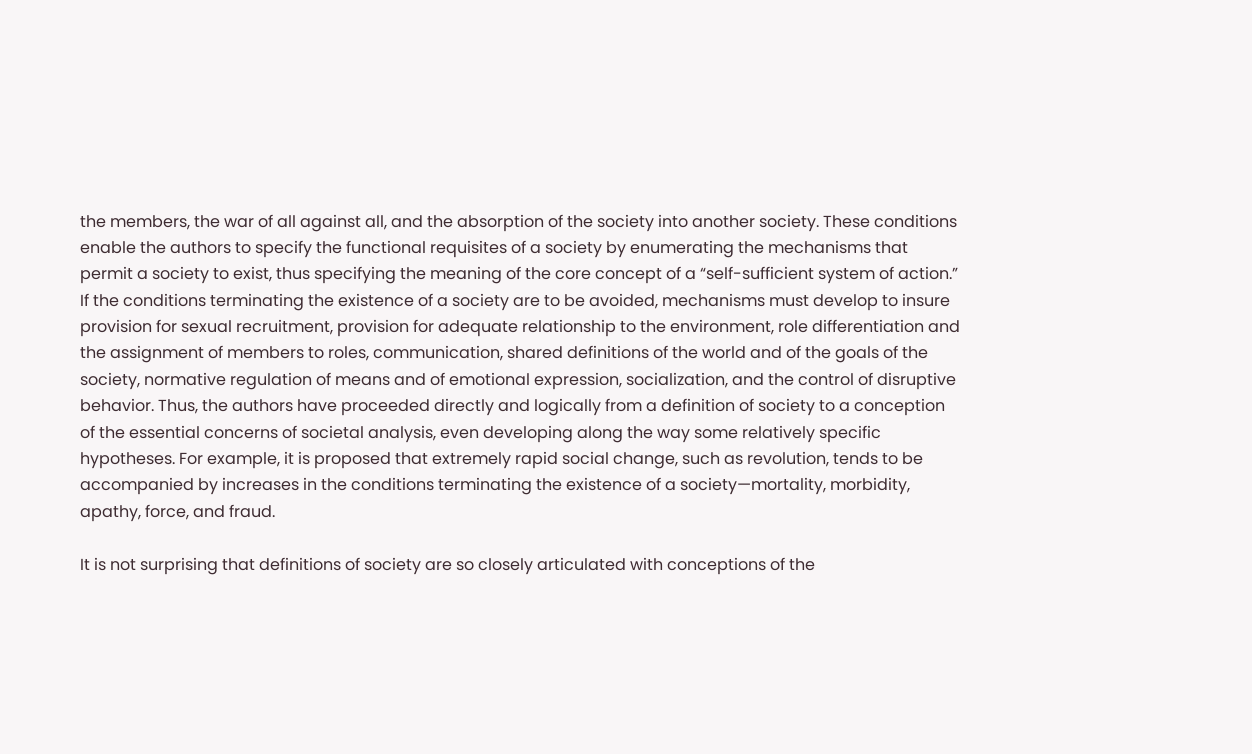the members, the war of all against all, and the absorption of the society into another society. These conditions enable the authors to specify the functional requisites of a society by enumerating the mechanisms that permit a society to exist, thus specifying the meaning of the core concept of a “self-sufficient system of action.” If the conditions terminating the existence of a society are to be avoided, mechanisms must develop to insure provision for sexual recruitment, provision for adequate relationship to the environment, role differentiation and the assignment of members to roles, communication, shared definitions of the world and of the goals of the society, normative regulation of means and of emotional expression, socialization, and the control of disruptive behavior. Thus, the authors have proceeded directly and logically from a definition of society to a conception of the essential concerns of societal analysis, even developing along the way some relatively specific hypotheses. For example, it is proposed that extremely rapid social change, such as revolution, tends to be accompanied by increases in the conditions terminating the existence of a society—mortality, morbidity, apathy, force, and fraud.

It is not surprising that definitions of society are so closely articulated with conceptions of the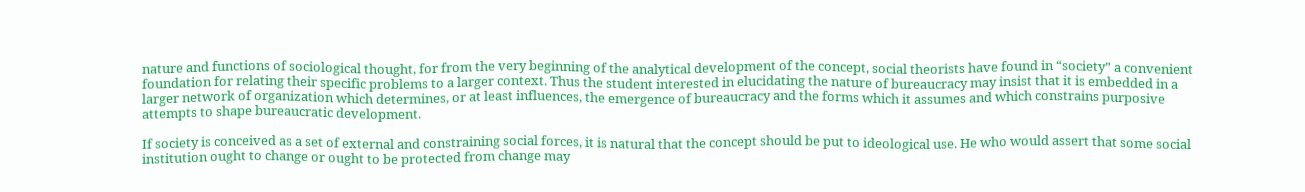nature and functions of sociological thought, for from the very beginning of the analytical development of the concept, social theorists have found in “society” a convenient foundation for relating their specific problems to a larger context. Thus the student interested in elucidating the nature of bureaucracy may insist that it is embedded in a larger network of organization which determines, or at least influences, the emergence of bureaucracy and the forms which it assumes and which constrains purposive attempts to shape bureaucratic development.

If society is conceived as a set of external and constraining social forces, it is natural that the concept should be put to ideological use. He who would assert that some social institution ought to change or ought to be protected from change may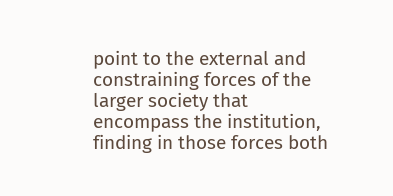point to the external and constraining forces of the larger society that encompass the institution, finding in those forces both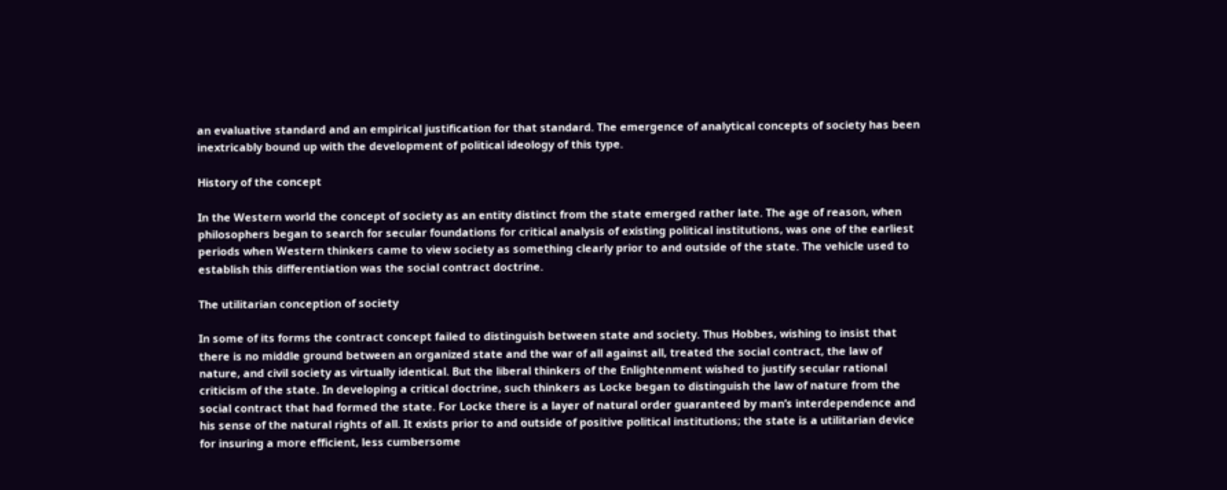an evaluative standard and an empirical justification for that standard. The emergence of analytical concepts of society has been inextricably bound up with the development of political ideology of this type.

History of the concept

In the Western world the concept of society as an entity distinct from the state emerged rather late. The age of reason, when philosophers began to search for secular foundations for critical analysis of existing political institutions, was one of the earliest periods when Western thinkers came to view society as something clearly prior to and outside of the state. The vehicle used to establish this differentiation was the social contract doctrine.

The utilitarian conception of society

In some of its forms the contract concept failed to distinguish between state and society. Thus Hobbes, wishing to insist that there is no middle ground between an organized state and the war of all against all, treated the social contract, the law of nature, and civil society as virtually identical. But the liberal thinkers of the Enlightenment wished to justify secular rational criticism of the state. In developing a critical doctrine, such thinkers as Locke began to distinguish the law of nature from the social contract that had formed the state. For Locke there is a layer of natural order guaranteed by man’s interdependence and his sense of the natural rights of all. It exists prior to and outside of positive political institutions; the state is a utilitarian device for insuring a more efficient, less cumbersome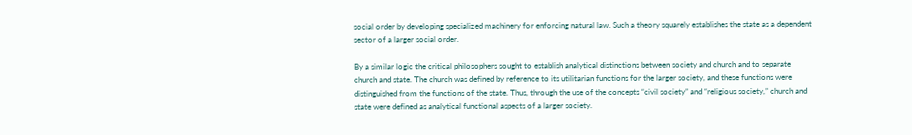social order by developing specialized machinery for enforcing natural law. Such a theory squarely establishes the state as a dependent sector of a larger social order.

By a similar logic the critical philosophers sought to establish analytical distinctions between society and church and to separate church and state. The church was defined by reference to its utilitarian functions for the larger society, and these functions were distinguished from the functions of the state. Thus, through the use of the concepts “civil society” and “religious society,” church and state were defined as analytical functional aspects of a larger society.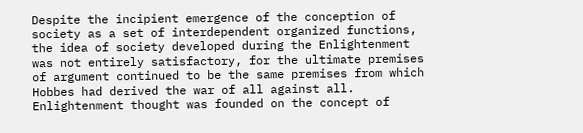Despite the incipient emergence of the conception of society as a set of interdependent organized functions, the idea of society developed during the Enlightenment was not entirely satisfactory, for the ultimate premises of argument continued to be the same premises from which Hobbes had derived the war of all against all. Enlightenment thought was founded on the concept of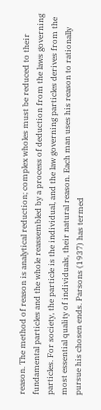reason. The method of reason is analytical reduction; complex wholes must be reduced to their fundamental particles and the whole reassembled by a process of deduction from the laws governing particles. For society, the particle is the individual, and the law governing particles derives from the most essential quality of individuals, their natural reason. Each man uses his reason to rationally pursue his chosen ends. Parsons (1937) has termed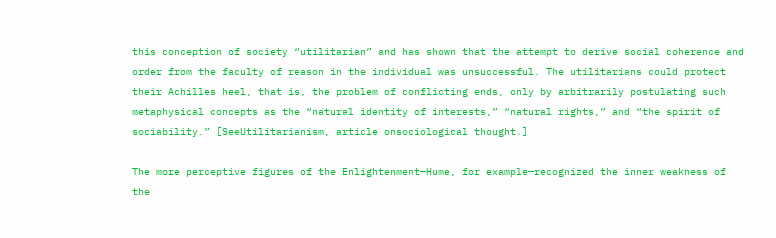this conception of society “utilitarian” and has shown that the attempt to derive social coherence and order from the faculty of reason in the individual was unsuccessful. The utilitarians could protect their Achilles heel, that is, the problem of conflicting ends, only by arbitrarily postulating such metaphysical concepts as the “natural identity of interests,” “natural rights,” and “the spirit of sociability.” [SeeUtilitarianism, article onsociological thought.]

The more perceptive figures of the Enlightenment—Hume, for example—recognized the inner weakness of the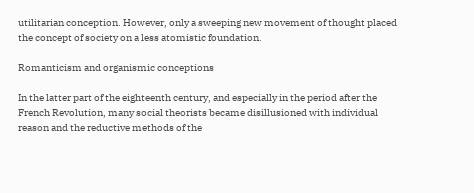utilitarian conception. However, only a sweeping new movement of thought placed the concept of society on a less atomistic foundation.

Romanticism and organismic conceptions

In the latter part of the eighteenth century, and especially in the period after the French Revolution, many social theorists became disillusioned with individual reason and the reductive methods of the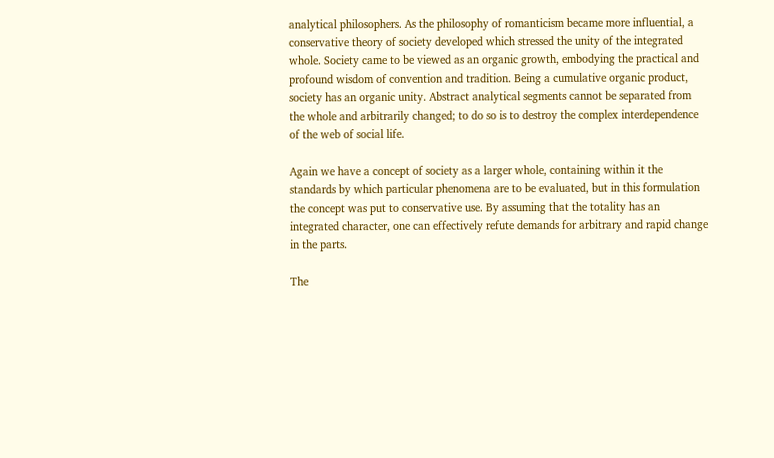analytical philosophers. As the philosophy of romanticism became more influential, a conservative theory of society developed which stressed the unity of the integrated whole. Society came to be viewed as an organic growth, embodying the practical and profound wisdom of convention and tradition. Being a cumulative organic product, society has an organic unity. Abstract analytical segments cannot be separated from the whole and arbitrarily changed; to do so is to destroy the complex interdependence of the web of social life.

Again we have a concept of society as a larger whole, containing within it the standards by which particular phenomena are to be evaluated, but in this formulation the concept was put to conservative use. By assuming that the totality has an integrated character, one can effectively refute demands for arbitrary and rapid change in the parts.

The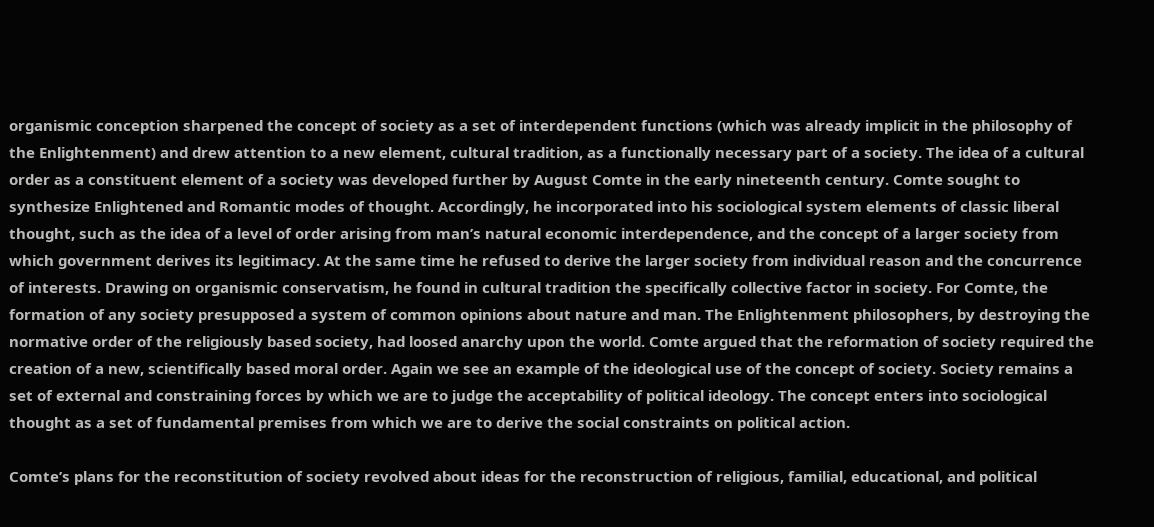organismic conception sharpened the concept of society as a set of interdependent functions (which was already implicit in the philosophy of the Enlightenment) and drew attention to a new element, cultural tradition, as a functionally necessary part of a society. The idea of a cultural order as a constituent element of a society was developed further by August Comte in the early nineteenth century. Comte sought to synthesize Enlightened and Romantic modes of thought. Accordingly, he incorporated into his sociological system elements of classic liberal thought, such as the idea of a level of order arising from man’s natural economic interdependence, and the concept of a larger society from which government derives its legitimacy. At the same time he refused to derive the larger society from individual reason and the concurrence of interests. Drawing on organismic conservatism, he found in cultural tradition the specifically collective factor in society. For Comte, the formation of any society presupposed a system of common opinions about nature and man. The Enlightenment philosophers, by destroying the normative order of the religiously based society, had loosed anarchy upon the world. Comte argued that the reformation of society required the creation of a new, scientifically based moral order. Again we see an example of the ideological use of the concept of society. Society remains a set of external and constraining forces by which we are to judge the acceptability of political ideology. The concept enters into sociological thought as a set of fundamental premises from which we are to derive the social constraints on political action.

Comte’s plans for the reconstitution of society revolved about ideas for the reconstruction of religious, familial, educational, and political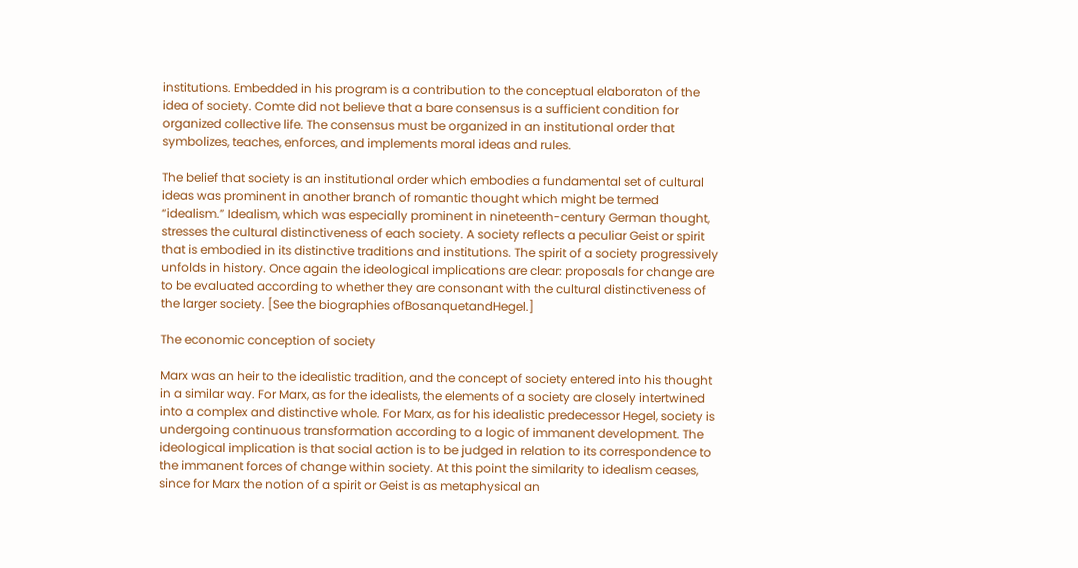institutions. Embedded in his program is a contribution to the conceptual elaboraton of the idea of society. Comte did not believe that a bare consensus is a sufficient condition for organized collective life. The consensus must be organized in an institutional order that symbolizes, teaches, enforces, and implements moral ideas and rules.

The belief that society is an institutional order which embodies a fundamental set of cultural ideas was prominent in another branch of romantic thought which might be termed “idealism.” Idealism, which was especially prominent in nineteenth-century German thought, stresses the cultural distinctiveness of each society. A society reflects a peculiar Geist or spirit that is embodied in its distinctive traditions and institutions. The spirit of a society progressively unfolds in history. Once again the ideological implications are clear: proposals for change are to be evaluated according to whether they are consonant with the cultural distinctiveness of the larger society. [See the biographies ofBosanquetandHegel.]

The economic conception of society

Marx was an heir to the idealistic tradition, and the concept of society entered into his thought in a similar way. For Marx, as for the idealists, the elements of a society are closely intertwined into a complex and distinctive whole. For Marx, as for his idealistic predecessor Hegel, society is undergoing continuous transformation according to a logic of immanent development. The ideological implication is that social action is to be judged in relation to its correspondence to the immanent forces of change within society. At this point the similarity to idealism ceases, since for Marx the notion of a spirit or Geist is as metaphysical an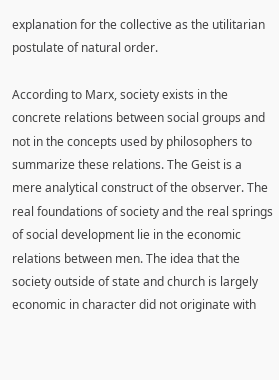explanation for the collective as the utilitarian postulate of natural order.

According to Marx, society exists in the concrete relations between social groups and not in the concepts used by philosophers to summarize these relations. The Geist is a mere analytical construct of the observer. The real foundations of society and the real springs of social development lie in the economic relations between men. The idea that the society outside of state and church is largely economic in character did not originate with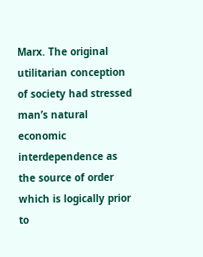Marx. The original utilitarian conception of society had stressed man’s natural economic interdependence as the source of order which is logically prior to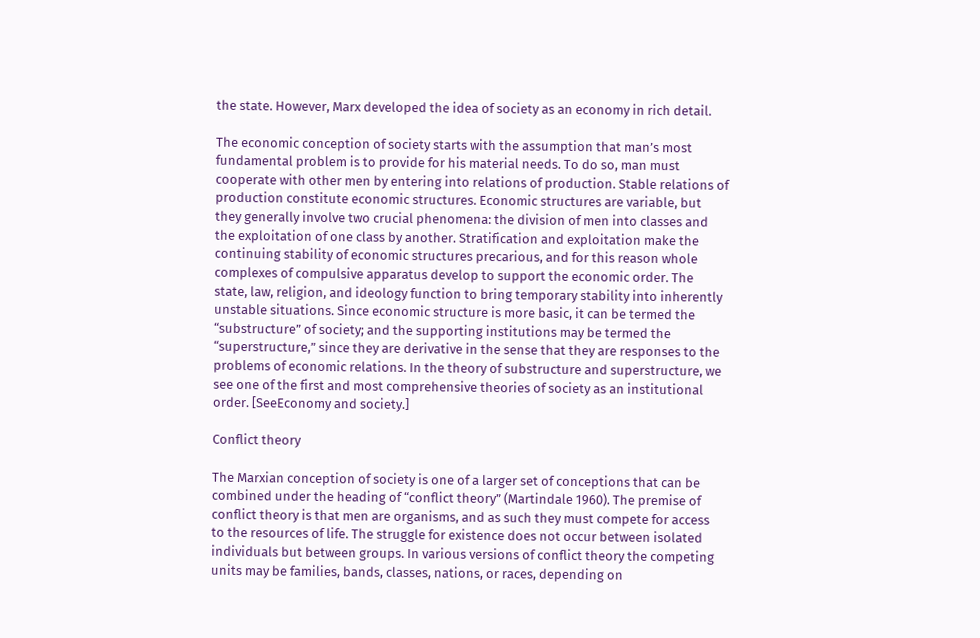the state. However, Marx developed the idea of society as an economy in rich detail.

The economic conception of society starts with the assumption that man’s most fundamental problem is to provide for his material needs. To do so, man must cooperate with other men by entering into relations of production. Stable relations of production constitute economic structures. Economic structures are variable, but they generally involve two crucial phenomena: the division of men into classes and the exploitation of one class by another. Stratification and exploitation make the continuing stability of economic structures precarious, and for this reason whole complexes of compulsive apparatus develop to support the economic order. The state, law, religion, and ideology function to bring temporary stability into inherently unstable situations. Since economic structure is more basic, it can be termed the “substructure” of society; and the supporting institutions may be termed the “superstructure,” since they are derivative in the sense that they are responses to the problems of economic relations. In the theory of substructure and superstructure, we see one of the first and most comprehensive theories of society as an institutional order. [SeeEconomy and society.]

Conflict theory

The Marxian conception of society is one of a larger set of conceptions that can be combined under the heading of “conflict theory” (Martindale 1960). The premise of conflict theory is that men are organisms, and as such they must compete for access to the resources of life. The struggle for existence does not occur between isolated individuals but between groups. In various versions of conflict theory the competing units may be families, bands, classes, nations, or races, depending on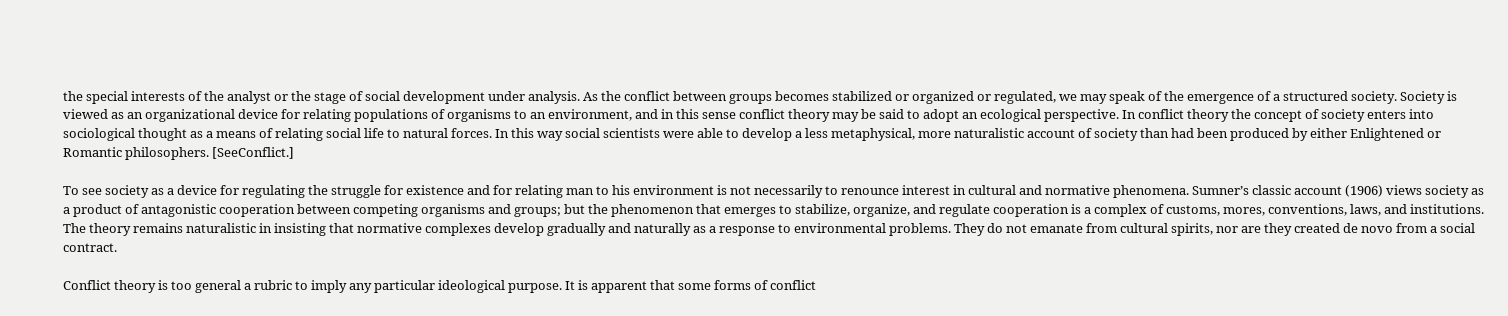the special interests of the analyst or the stage of social development under analysis. As the conflict between groups becomes stabilized or organized or regulated, we may speak of the emergence of a structured society. Society is viewed as an organizational device for relating populations of organisms to an environment, and in this sense conflict theory may be said to adopt an ecological perspective. In conflict theory the concept of society enters into sociological thought as a means of relating social life to natural forces. In this way social scientists were able to develop a less metaphysical, more naturalistic account of society than had been produced by either Enlightened or Romantic philosophers. [SeeConflict.]

To see society as a device for regulating the struggle for existence and for relating man to his environment is not necessarily to renounce interest in cultural and normative phenomena. Sumner’s classic account (1906) views society as a product of antagonistic cooperation between competing organisms and groups; but the phenomenon that emerges to stabilize, organize, and regulate cooperation is a complex of customs, mores, conventions, laws, and institutions. The theory remains naturalistic in insisting that normative complexes develop gradually and naturally as a response to environmental problems. They do not emanate from cultural spirits, nor are they created de novo from a social contract.

Conflict theory is too general a rubric to imply any particular ideological purpose. It is apparent that some forms of conflict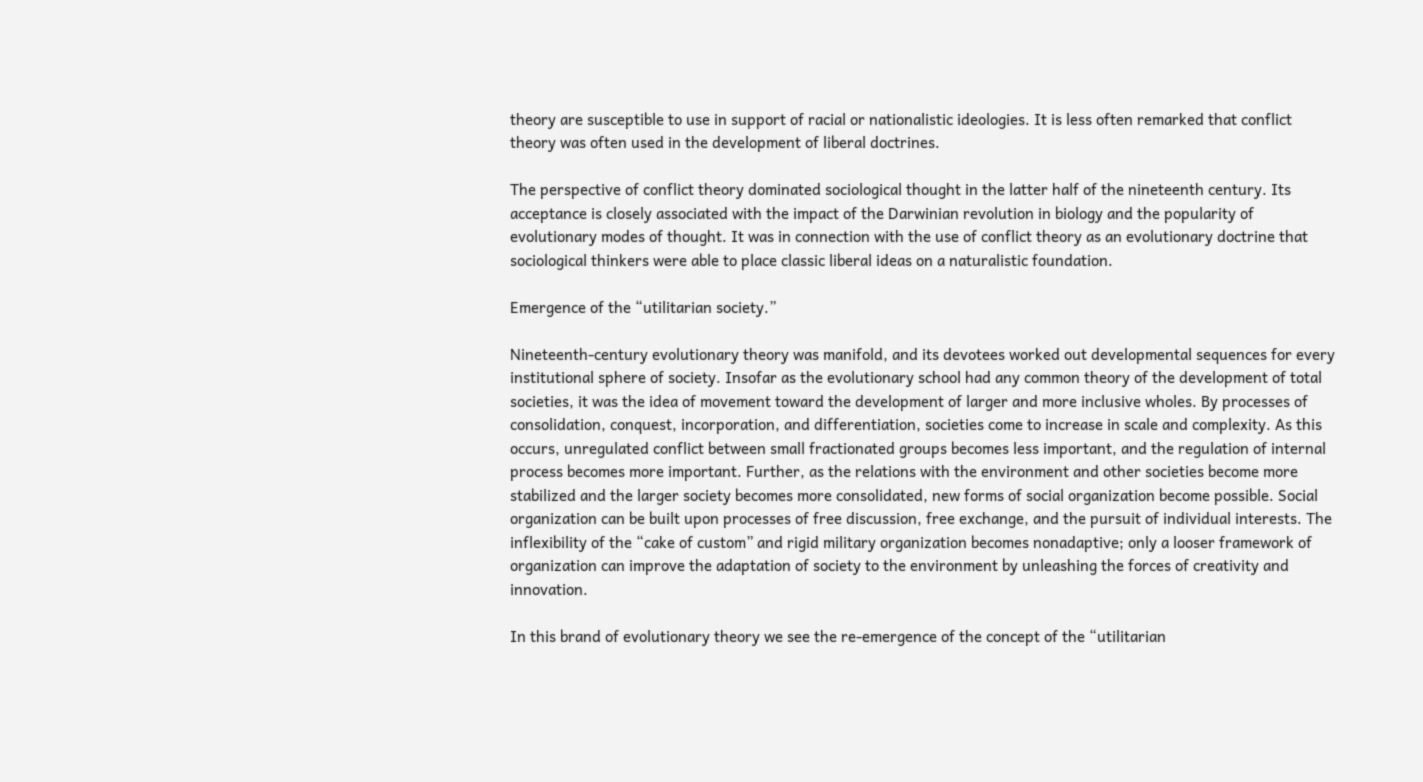theory are susceptible to use in support of racial or nationalistic ideologies. It is less often remarked that conflict theory was often used in the development of liberal doctrines.

The perspective of conflict theory dominated sociological thought in the latter half of the nineteenth century. Its acceptance is closely associated with the impact of the Darwinian revolution in biology and the popularity of evolutionary modes of thought. It was in connection with the use of conflict theory as an evolutionary doctrine that sociological thinkers were able to place classic liberal ideas on a naturalistic foundation.

Emergence of the “utilitarian society.”

Nineteenth-century evolutionary theory was manifold, and its devotees worked out developmental sequences for every institutional sphere of society. Insofar as the evolutionary school had any common theory of the development of total societies, it was the idea of movement toward the development of larger and more inclusive wholes. By processes of consolidation, conquest, incorporation, and differentiation, societies come to increase in scale and complexity. As this occurs, unregulated conflict between small fractionated groups becomes less important, and the regulation of internal process becomes more important. Further, as the relations with the environment and other societies become more stabilized and the larger society becomes more consolidated, new forms of social organization become possible. Social organization can be built upon processes of free discussion, free exchange, and the pursuit of individual interests. The inflexibility of the “cake of custom” and rigid military organization becomes nonadaptive; only a looser framework of organization can improve the adaptation of society to the environment by unleashing the forces of creativity and innovation.

In this brand of evolutionary theory we see the re-emergence of the concept of the “utilitarian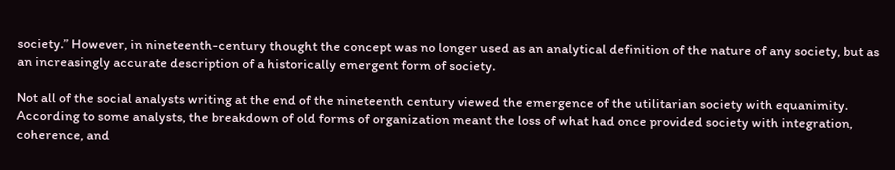society.” However, in nineteenth-century thought the concept was no longer used as an analytical definition of the nature of any society, but as an increasingly accurate description of a historically emergent form of society.

Not all of the social analysts writing at the end of the nineteenth century viewed the emergence of the utilitarian society with equanimity. According to some analysts, the breakdown of old forms of organization meant the loss of what had once provided society with integration, coherence, and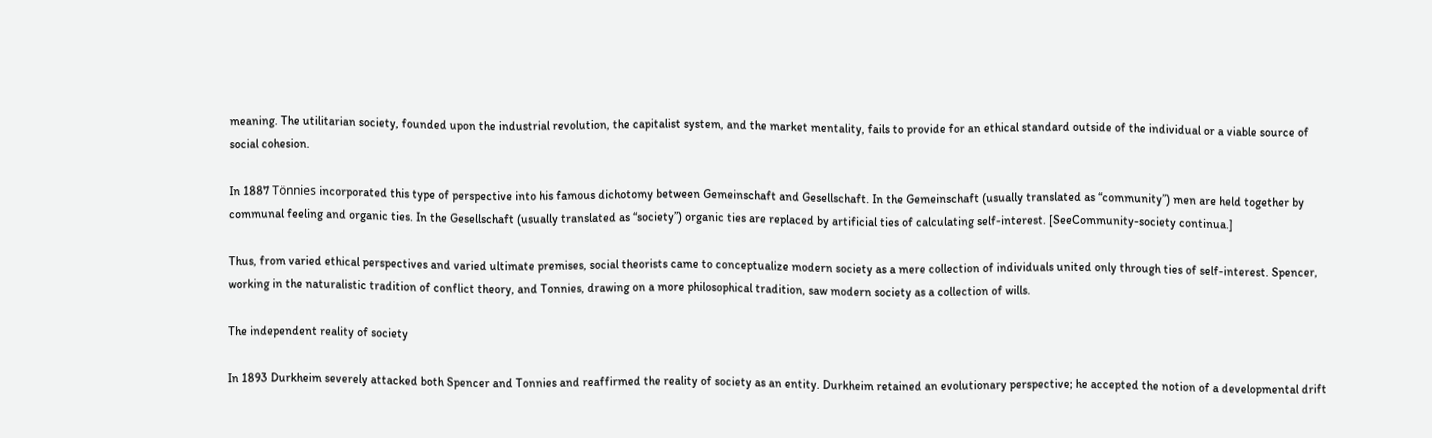meaning. The utilitarian society, founded upon the industrial revolution, the capitalist system, and the market mentality, fails to provide for an ethical standard outside of the individual or a viable source of social cohesion.

In 1887 Tönnies incorporated this type of perspective into his famous dichotomy between Gemeinschaft and Gesellschaft. In the Gemeinschaft (usually translated as “community”) men are held together by communal feeling and organic ties. In the Gesellschaft (usually translated as “society”) organic ties are replaced by artificial ties of calculating self-interest. [SeeCommunity-society continua.]

Thus, from varied ethical perspectives and varied ultimate premises, social theorists came to conceptualize modern society as a mere collection of individuals united only through ties of self-interest. Spencer, working in the naturalistic tradition of conflict theory, and Tonnies, drawing on a more philosophical tradition, saw modern society as a collection of wills.

The independent reality of society

In 1893 Durkheim severely attacked both Spencer and Tonnies and reaffirmed the reality of society as an entity. Durkheim retained an evolutionary perspective; he accepted the notion of a developmental drift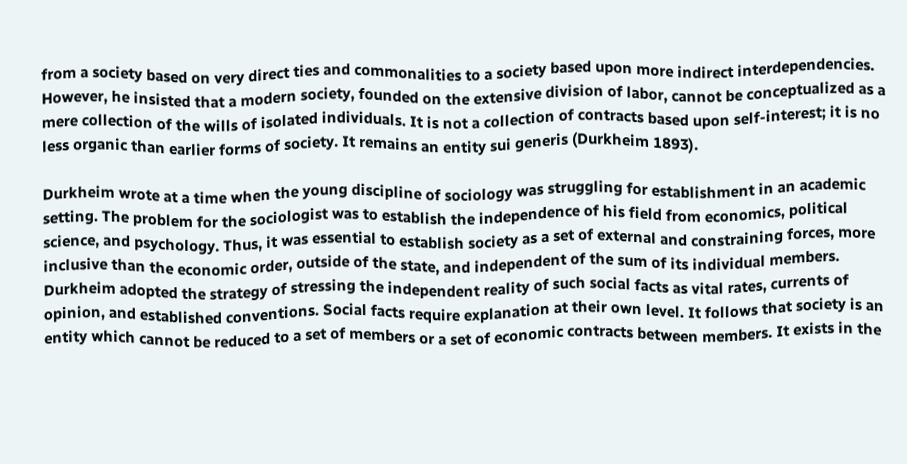from a society based on very direct ties and commonalities to a society based upon more indirect interdependencies. However, he insisted that a modern society, founded on the extensive division of labor, cannot be conceptualized as a mere collection of the wills of isolated individuals. It is not a collection of contracts based upon self-interest; it is no less organic than earlier forms of society. It remains an entity sui generis (Durkheim 1893).

Durkheim wrote at a time when the young discipline of sociology was struggling for establishment in an academic setting. The problem for the sociologist was to establish the independence of his field from economics, political science, and psychology. Thus, it was essential to establish society as a set of external and constraining forces, more inclusive than the economic order, outside of the state, and independent of the sum of its individual members. Durkheim adopted the strategy of stressing the independent reality of such social facts as vital rates, currents of opinion, and established conventions. Social facts require explanation at their own level. It follows that society is an entity which cannot be reduced to a set of members or a set of economic contracts between members. It exists in the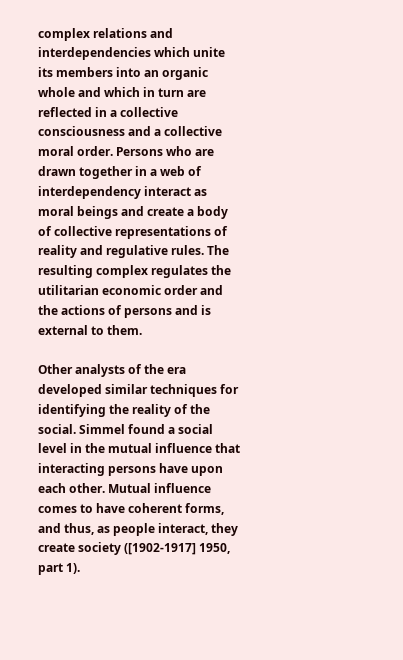complex relations and interdependencies which unite its members into an organic whole and which in turn are reflected in a collective consciousness and a collective moral order. Persons who are drawn together in a web of interdependency interact as moral beings and create a body of collective representations of reality and regulative rules. The resulting complex regulates the utilitarian economic order and the actions of persons and is external to them.

Other analysts of the era developed similar techniques for identifying the reality of the social. Simmel found a social level in the mutual influence that interacting persons have upon each other. Mutual influence comes to have coherent forms, and thus, as people interact, they create society ([1902-1917] 1950, part 1).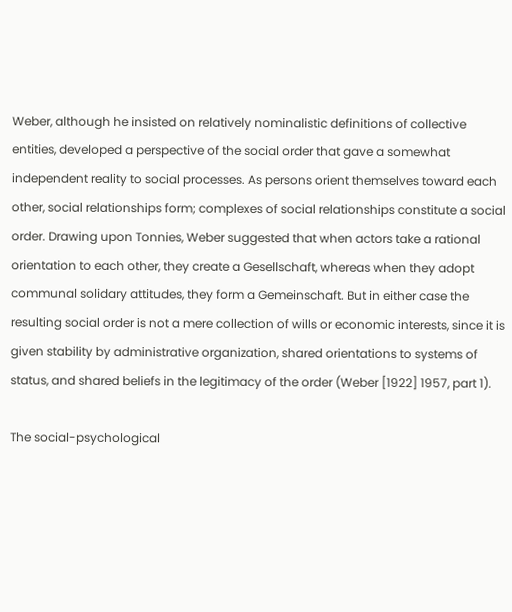Weber, although he insisted on relatively nominalistic definitions of collective entities, developed a perspective of the social order that gave a somewhat independent reality to social processes. As persons orient themselves toward each other, social relationships form; complexes of social relationships constitute a social order. Drawing upon Tonnies, Weber suggested that when actors take a rational orientation to each other, they create a Gesellschaft, whereas when they adopt communal solidary attitudes, they form a Gemeinschaft. But in either case the resulting social order is not a mere collection of wills or economic interests, since it is given stability by administrative organization, shared orientations to systems of status, and shared beliefs in the legitimacy of the order (Weber [1922] 1957, part 1).

The social-psychological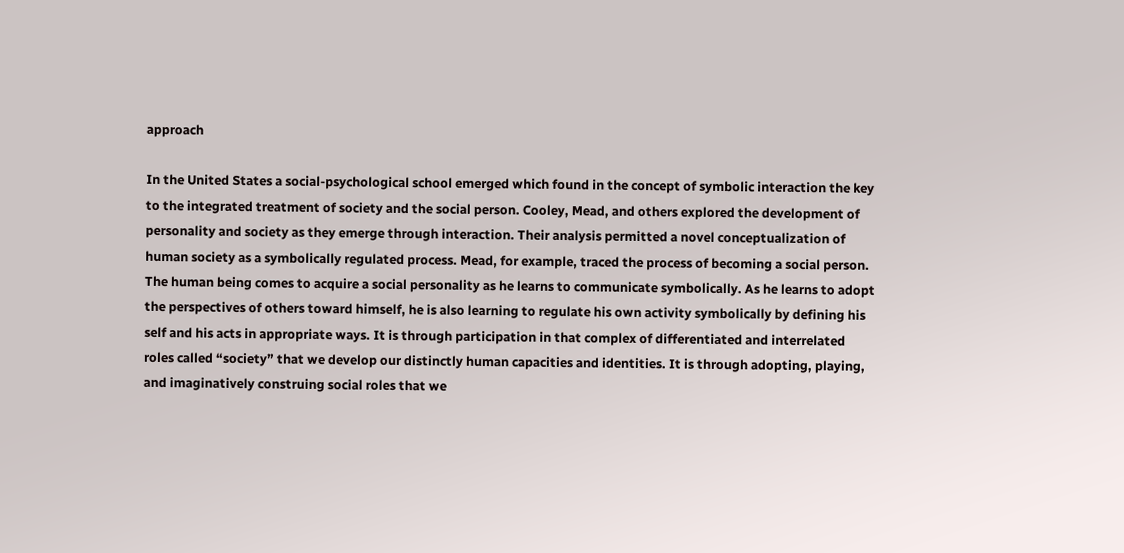approach

In the United States a social-psychological school emerged which found in the concept of symbolic interaction the key to the integrated treatment of society and the social person. Cooley, Mead, and others explored the development of personality and society as they emerge through interaction. Their analysis permitted a novel conceptualization of human society as a symbolically regulated process. Mead, for example, traced the process of becoming a social person. The human being comes to acquire a social personality as he learns to communicate symbolically. As he learns to adopt the perspectives of others toward himself, he is also learning to regulate his own activity symbolically by defining his self and his acts in appropriate ways. It is through participation in that complex of differentiated and interrelated roles called “society” that we develop our distinctly human capacities and identities. It is through adopting, playing, and imaginatively construing social roles that we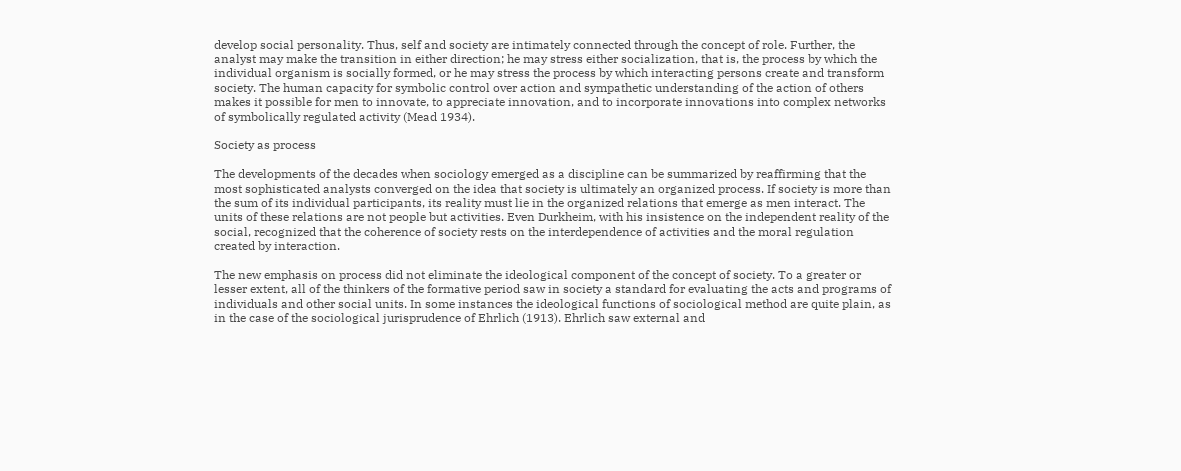develop social personality. Thus, self and society are intimately connected through the concept of role. Further, the analyst may make the transition in either direction; he may stress either socialization, that is, the process by which the individual organism is socially formed, or he may stress the process by which interacting persons create and transform society. The human capacity for symbolic control over action and sympathetic understanding of the action of others makes it possible for men to innovate, to appreciate innovation, and to incorporate innovations into complex networks of symbolically regulated activity (Mead 1934).

Society as process

The developments of the decades when sociology emerged as a discipline can be summarized by reaffirming that the most sophisticated analysts converged on the idea that society is ultimately an organized process. If society is more than the sum of its individual participants, its reality must lie in the organized relations that emerge as men interact. The units of these relations are not people but activities. Even Durkheim, with his insistence on the independent reality of the social, recognized that the coherence of society rests on the interdependence of activities and the moral regulation created by interaction.

The new emphasis on process did not eliminate the ideological component of the concept of society. To a greater or lesser extent, all of the thinkers of the formative period saw in society a standard for evaluating the acts and programs of individuals and other social units. In some instances the ideological functions of sociological method are quite plain, as in the case of the sociological jurisprudence of Ehrlich (1913). Ehrlich saw external and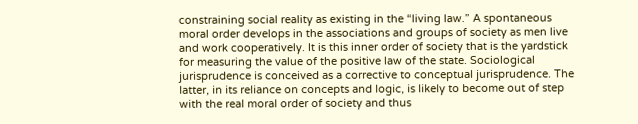constraining social reality as existing in the “living law.” A spontaneous moral order develops in the associations and groups of society as men live and work cooperatively. It is this inner order of society that is the yardstick for measuring the value of the positive law of the state. Sociological jurisprudence is conceived as a corrective to conceptual jurisprudence. The latter, in its reliance on concepts and logic, is likely to become out of step with the real moral order of society and thus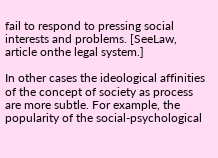fail to respond to pressing social interests and problems. [SeeLaw, article onthe legal system.]

In other cases the ideological affinities of the concept of society as process are more subtle. For example, the popularity of the social-psychological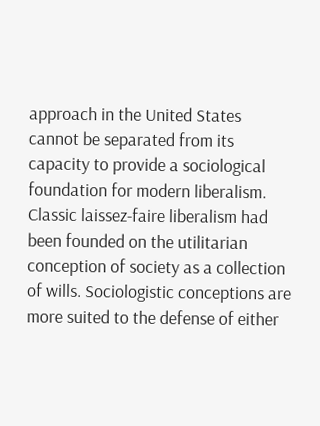approach in the United States cannot be separated from its capacity to provide a sociological foundation for modern liberalism. Classic laissez-faire liberalism had been founded on the utilitarian conception of society as a collection of wills. Sociologistic conceptions are more suited to the defense of either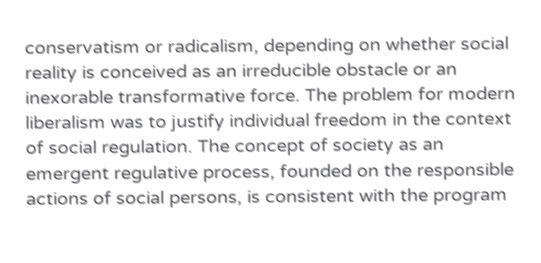conservatism or radicalism, depending on whether social reality is conceived as an irreducible obstacle or an inexorable transformative force. The problem for modern liberalism was to justify individual freedom in the context of social regulation. The concept of society as an emergent regulative process, founded on the responsible actions of social persons, is consistent with the program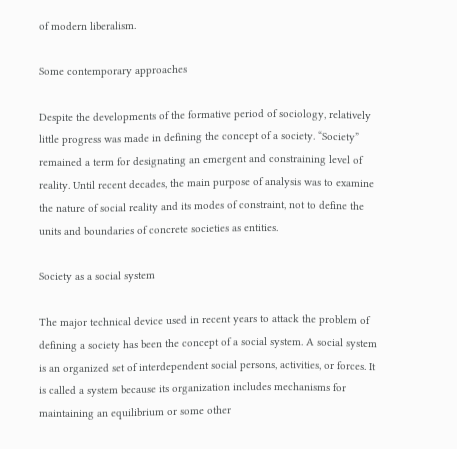of modern liberalism.

Some contemporary approaches

Despite the developments of the formative period of sociology, relatively little progress was made in defining the concept of a society. “Society” remained a term for designating an emergent and constraining level of reality. Until recent decades, the main purpose of analysis was to examine the nature of social reality and its modes of constraint, not to define the units and boundaries of concrete societies as entities.

Society as a social system

The major technical device used in recent years to attack the problem of defining a society has been the concept of a social system. A social system is an organized set of interdependent social persons, activities, or forces. It is called a system because its organization includes mechanisms for maintaining an equilibrium or some other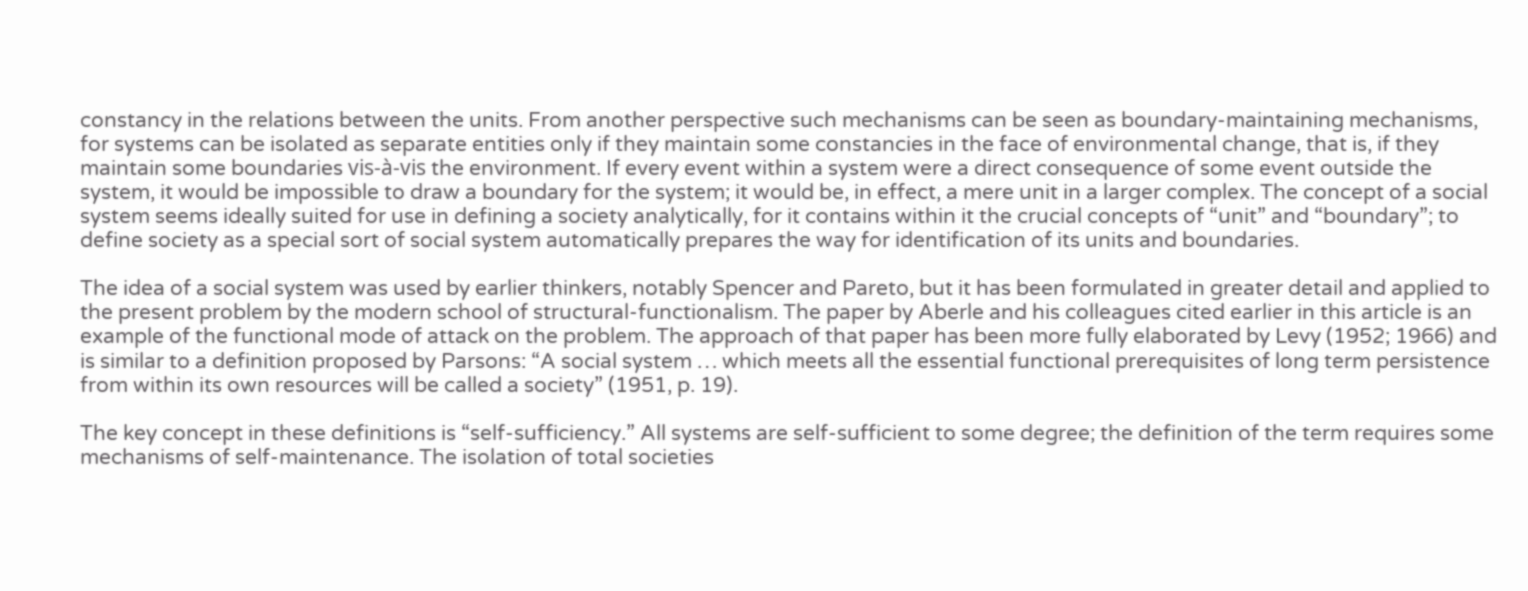constancy in the relations between the units. From another perspective such mechanisms can be seen as boundary-maintaining mechanisms, for systems can be isolated as separate entities only if they maintain some constancies in the face of environmental change, that is, if they maintain some boundaries vis-à-vis the environment. If every event within a system were a direct consequence of some event outside the system, it would be impossible to draw a boundary for the system; it would be, in effect, a mere unit in a larger complex. The concept of a social system seems ideally suited for use in defining a society analytically, for it contains within it the crucial concepts of “unit” and “boundary”; to define society as a special sort of social system automatically prepares the way for identification of its units and boundaries.

The idea of a social system was used by earlier thinkers, notably Spencer and Pareto, but it has been formulated in greater detail and applied to the present problem by the modern school of structural-functionalism. The paper by Aberle and his colleagues cited earlier in this article is an example of the functional mode of attack on the problem. The approach of that paper has been more fully elaborated by Levy (1952; 1966) and is similar to a definition proposed by Parsons: “A social system … which meets all the essential functional prerequisites of long term persistence from within its own resources will be called a society” (1951, p. 19).

The key concept in these definitions is “self-sufficiency.” All systems are self-sufficient to some degree; the definition of the term requires some mechanisms of self-maintenance. The isolation of total societies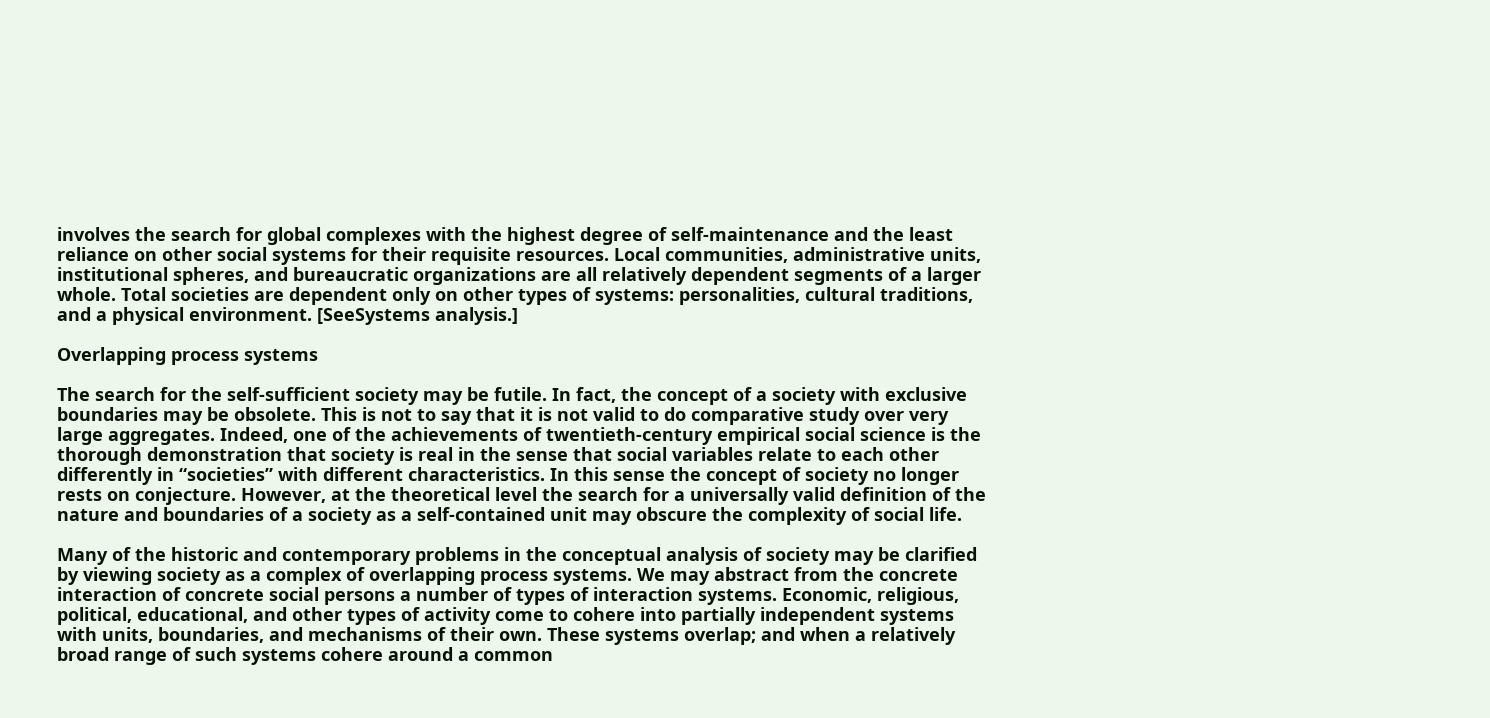involves the search for global complexes with the highest degree of self-maintenance and the least reliance on other social systems for their requisite resources. Local communities, administrative units, institutional spheres, and bureaucratic organizations are all relatively dependent segments of a larger whole. Total societies are dependent only on other types of systems: personalities, cultural traditions, and a physical environment. [SeeSystems analysis.]

Overlapping process systems

The search for the self-sufficient society may be futile. In fact, the concept of a society with exclusive boundaries may be obsolete. This is not to say that it is not valid to do comparative study over very large aggregates. Indeed, one of the achievements of twentieth-century empirical social science is the thorough demonstration that society is real in the sense that social variables relate to each other differently in “societies” with different characteristics. In this sense the concept of society no longer rests on conjecture. However, at the theoretical level the search for a universally valid definition of the nature and boundaries of a society as a self-contained unit may obscure the complexity of social life.

Many of the historic and contemporary problems in the conceptual analysis of society may be clarified by viewing society as a complex of overlapping process systems. We may abstract from the concrete interaction of concrete social persons a number of types of interaction systems. Economic, religious, political, educational, and other types of activity come to cohere into partially independent systems with units, boundaries, and mechanisms of their own. These systems overlap; and when a relatively broad range of such systems cohere around a common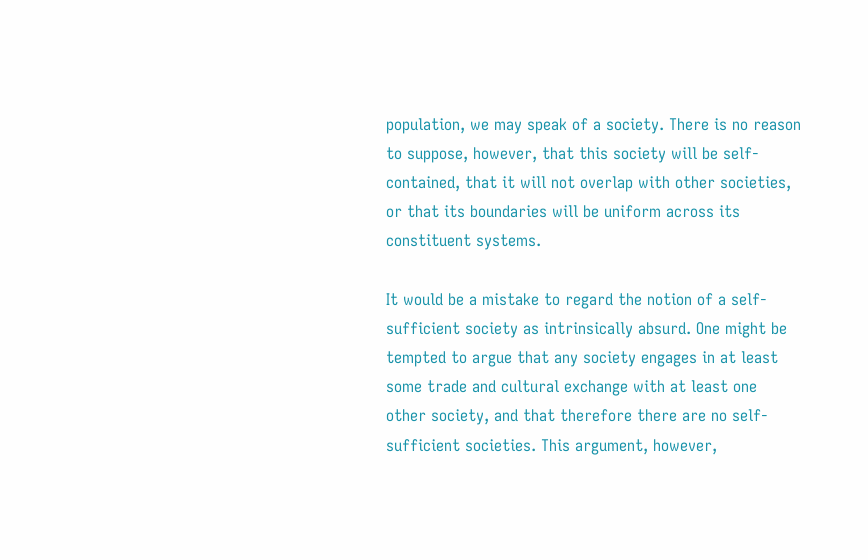population, we may speak of a society. There is no reason to suppose, however, that this society will be self-contained, that it will not overlap with other societies, or that its boundaries will be uniform across its constituent systems.

It would be a mistake to regard the notion of a self-sufficient society as intrinsically absurd. One might be tempted to argue that any society engages in at least some trade and cultural exchange with at least one other society, and that therefore there are no self-sufficient societies. This argument, however,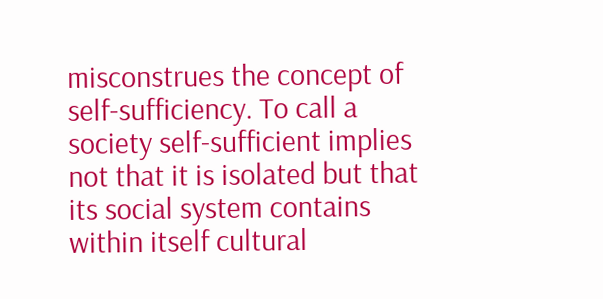misconstrues the concept of self-sufficiency. To call a society self-sufficient implies not that it is isolated but that its social system contains within itself cultural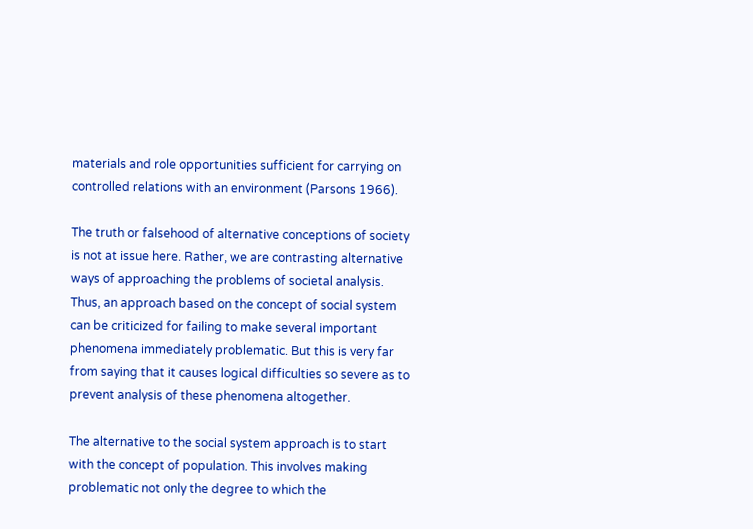materials and role opportunities sufficient for carrying on controlled relations with an environment (Parsons 1966).

The truth or falsehood of alternative conceptions of society is not at issue here. Rather, we are contrasting alternative ways of approaching the problems of societal analysis. Thus, an approach based on the concept of social system can be criticized for failing to make several important phenomena immediately problematic. But this is very far from saying that it causes logical difficulties so severe as to prevent analysis of these phenomena altogether.

The alternative to the social system approach is to start with the concept of population. This involves making problematic not only the degree to which the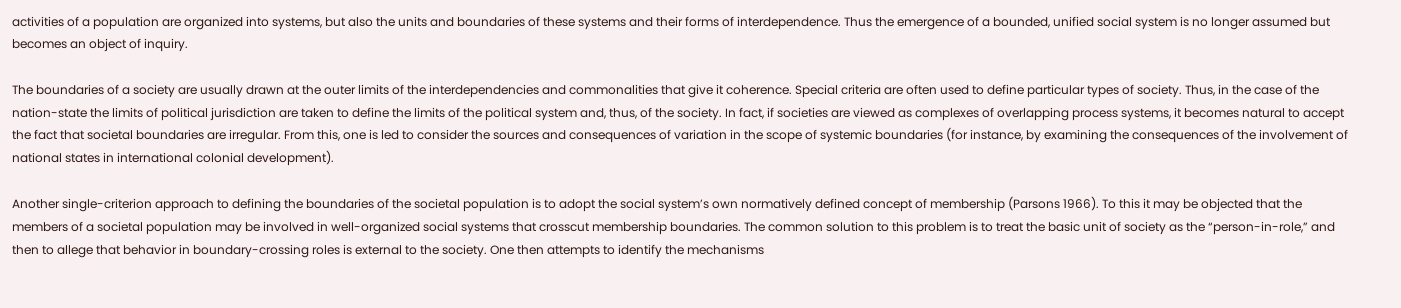activities of a population are organized into systems, but also the units and boundaries of these systems and their forms of interdependence. Thus the emergence of a bounded, unified social system is no longer assumed but becomes an object of inquiry.

The boundaries of a society are usually drawn at the outer limits of the interdependencies and commonalities that give it coherence. Special criteria are often used to define particular types of society. Thus, in the case of the nation-state the limits of political jurisdiction are taken to define the limits of the political system and, thus, of the society. In fact, if societies are viewed as complexes of overlapping process systems, it becomes natural to accept the fact that societal boundaries are irregular. From this, one is led to consider the sources and consequences of variation in the scope of systemic boundaries (for instance, by examining the consequences of the involvement of national states in international colonial development).

Another single-criterion approach to defining the boundaries of the societal population is to adopt the social system’s own normatively defined concept of membership (Parsons 1966). To this it may be objected that the members of a societal population may be involved in well-organized social systems that crosscut membership boundaries. The common solution to this problem is to treat the basic unit of society as the “person-in-role,” and then to allege that behavior in boundary-crossing roles is external to the society. One then attempts to identify the mechanisms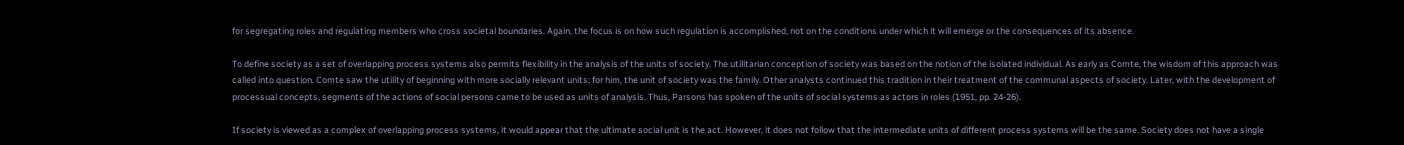for segregating roles and regulating members who cross societal boundaries. Again, the focus is on how such regulation is accomplished, not on the conditions under which it will emerge or the consequences of its absence.

To define society as a set of overlapping process systems also permits flexibility in the analysis of the units of society. The utilitarian conception of society was based on the notion of the isolated individual. As early as Comte, the wisdom of this approach was called into question. Comte saw the utility of beginning with more socially relevant units; for him, the unit of society was the family. Other analysts continued this tradition in their treatment of the communal aspects of society. Later, with the development of processual concepts, segments of the actions of social persons came to be used as units of analysis. Thus, Parsons has spoken of the units of social systems as actors in roles (1951, pp. 24-26).

If society is viewed as a complex of overlapping process systems, it would appear that the ultimate social unit is the act. However, it does not follow that the intermediate units of different process systems will be the same. Society does not have a single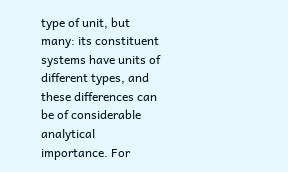type of unit, but many: its constituent systems have units of different types, and these differences can be of considerable analytical importance. For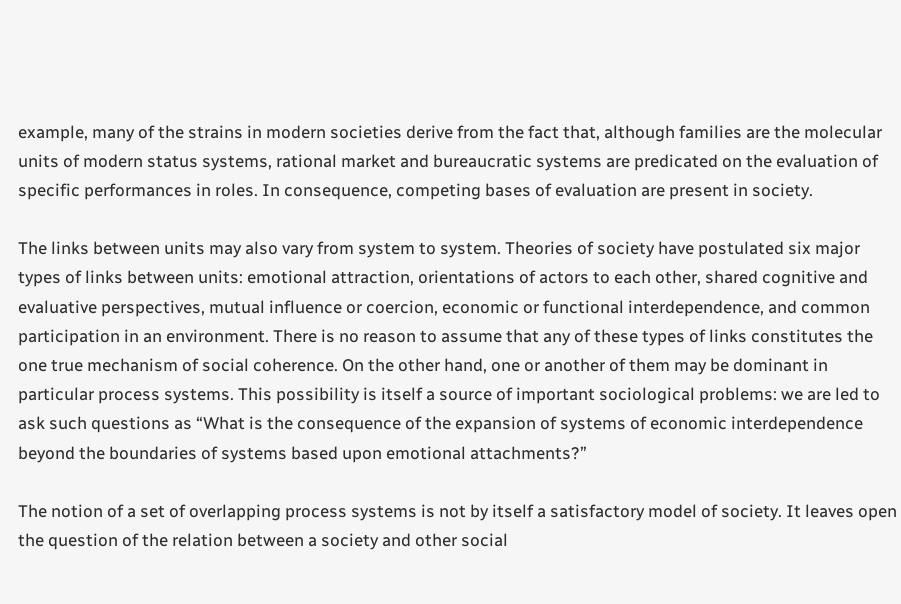example, many of the strains in modern societies derive from the fact that, although families are the molecular units of modern status systems, rational market and bureaucratic systems are predicated on the evaluation of specific performances in roles. In consequence, competing bases of evaluation are present in society.

The links between units may also vary from system to system. Theories of society have postulated six major types of links between units: emotional attraction, orientations of actors to each other, shared cognitive and evaluative perspectives, mutual influence or coercion, economic or functional interdependence, and common participation in an environment. There is no reason to assume that any of these types of links constitutes the one true mechanism of social coherence. On the other hand, one or another of them may be dominant in particular process systems. This possibility is itself a source of important sociological problems: we are led to ask such questions as “What is the consequence of the expansion of systems of economic interdependence beyond the boundaries of systems based upon emotional attachments?”

The notion of a set of overlapping process systems is not by itself a satisfactory model of society. It leaves open the question of the relation between a society and other social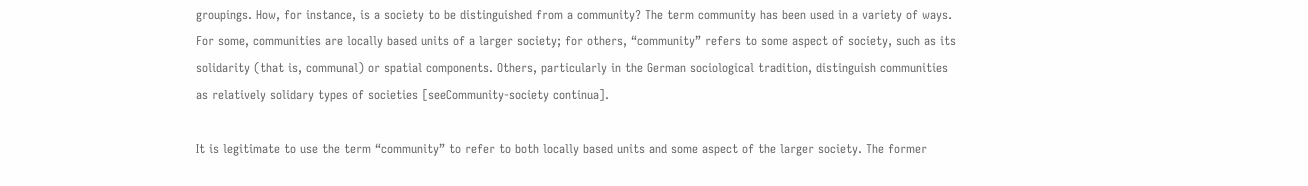groupings. How, for instance, is a society to be distinguished from a community? The term community has been used in a variety of ways. For some, communities are locally based units of a larger society; for others, “community” refers to some aspect of society, such as its solidarity (that is, communal) or spatial components. Others, particularly in the German sociological tradition, distinguish communities as relatively solidary types of societies [seeCommunity-society continua].

It is legitimate to use the term “community” to refer to both locally based units and some aspect of the larger society. The former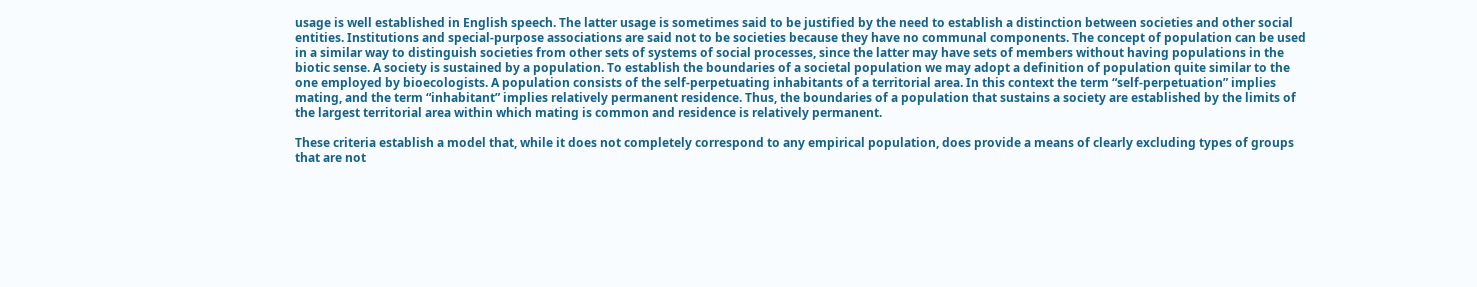usage is well established in English speech. The latter usage is sometimes said to be justified by the need to establish a distinction between societies and other social entities. Institutions and special-purpose associations are said not to be societies because they have no communal components. The concept of population can be used in a similar way to distinguish societies from other sets of systems of social processes, since the latter may have sets of members without having populations in the biotic sense. A society is sustained by a population. To establish the boundaries of a societal population we may adopt a definition of population quite similar to the one employed by bioecologists. A population consists of the self-perpetuating inhabitants of a territorial area. In this context the term “self-perpetuation” implies mating, and the term “inhabitant” implies relatively permanent residence. Thus, the boundaries of a population that sustains a society are established by the limits of the largest territorial area within which mating is common and residence is relatively permanent.

These criteria establish a model that, while it does not completely correspond to any empirical population, does provide a means of clearly excluding types of groups that are not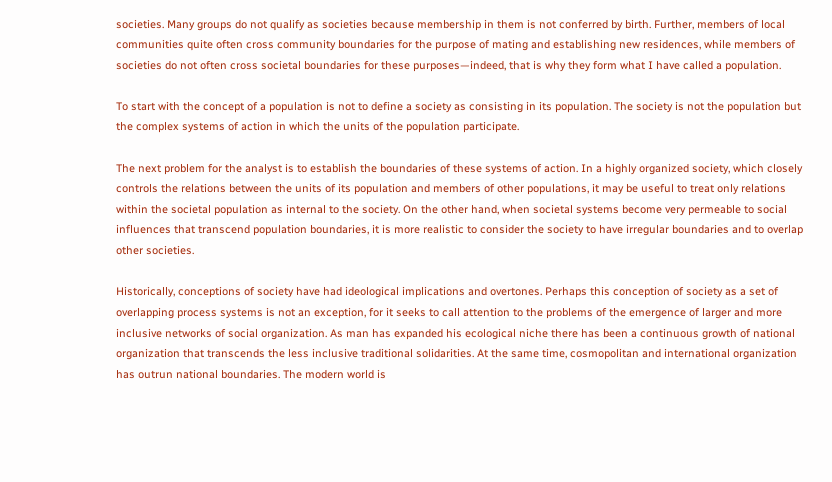societies. Many groups do not qualify as societies because membership in them is not conferred by birth. Further, members of local communities quite often cross community boundaries for the purpose of mating and establishing new residences, while members of societies do not often cross societal boundaries for these purposes—indeed, that is why they form what I have called a population.

To start with the concept of a population is not to define a society as consisting in its population. The society is not the population but the complex systems of action in which the units of the population participate.

The next problem for the analyst is to establish the boundaries of these systems of action. In a highly organized society, which closely controls the relations between the units of its population and members of other populations, it may be useful to treat only relations within the societal population as internal to the society. On the other hand, when societal systems become very permeable to social influences that transcend population boundaries, it is more realistic to consider the society to have irregular boundaries and to overlap other societies.

Historically, conceptions of society have had ideological implications and overtones. Perhaps this conception of society as a set of overlapping process systems is not an exception, for it seeks to call attention to the problems of the emergence of larger and more inclusive networks of social organization. As man has expanded his ecological niche there has been a continuous growth of national organization that transcends the less inclusive traditional solidarities. At the same time, cosmopolitan and international organization has outrun national boundaries. The modern world is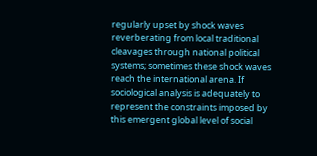regularly upset by shock waves reverberating from local traditional cleavages through national political systems; sometimes these shock waves reach the international arena. If sociological analysis is adequately to represent the constraints imposed by this emergent global level of social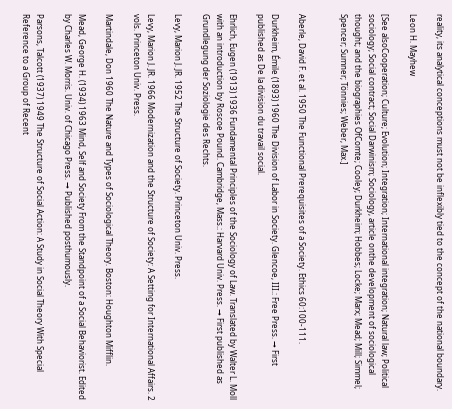reality, its analytical conceptions must not be inflexibly tied to the concept of the national boundary.

Leon H. Mayhew

[See alsoCooperation; Culture; Evolution; Integration; International integration; Natural law; Political sociology; Social contract; Social Darwinism; Sociology, article onthe development of sociological thought; and the biographies OfComte; Cooley; Durkheim; Hobbes; Locke; Marx; Mead; Mill; Simmel; Spencer; Sumner; Tönnies; Weber, Max.]


Aberle, David F. et al. 1950 The Functional Prerequisites of a Society. Ethics 60:100-111.

Durkheim, Émile (1893) 1960 The Division of Labor in Society. Glencoe, III.: Free Press. → First published as De la division du travail social.

Ehrlich, Eugen (1913) 1936 Fundamental Principles of the Sociology of Law. Translated by Walter L. Moll with an introduction by Roscoe Pound. Cambridge, Mass.: Harvard Univ. Press. → First published as Grundlegung der Soziologie des Rechts.

Levy, Marion J. JR. 1952 The Structure of Society. Princeton Univ. Press.

Levy, Marion J. JR. 1966 Modernization and the Structure of Society: A Setting for International Affairs. 2 vols. Princeton Univ. Press.

Martindale, Don 1960 The Nature and Types of Sociological Theory. Boston: Houghton Mifflin.

Mead, George H. (1934) 1963 Mind, Self and Society From the Standpoint of a Social Behaviorist. Edited by Charles W. Morris. Univ. of Chicago Press. → Published posthumously.

Parsons, Talcott (1937) 1949 The Structure of Social Action: A Study in Social Theory With Special Reference to a Group of Recent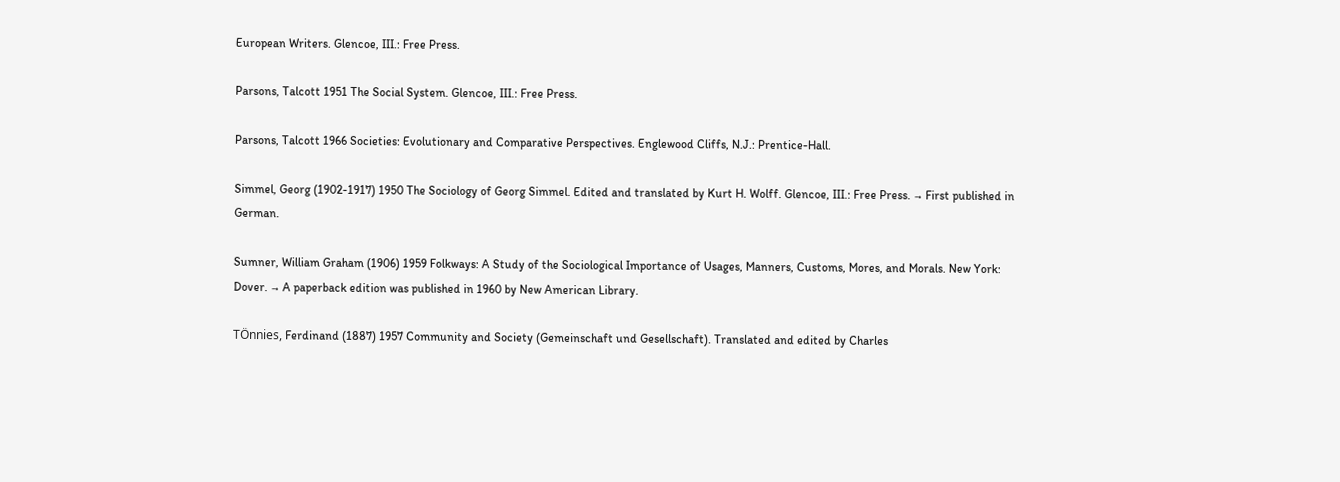European Writers. Glencoe, III.: Free Press.

Parsons, Talcott 1951 The Social System. Glencoe, III.: Free Press.

Parsons, Talcott 1966 Societies: Evolutionary and Comparative Perspectives. Englewood Cliffs, N.J.: Prentice-Hall.

Simmel, Georg (1902-1917) 1950 The Sociology of Georg Simmel. Edited and translated by Kurt H. Wolff. Glencoe, III.: Free Press. → First published in German.

Sumner, William Graham (1906) 1959 Folkways: A Study of the Sociological Importance of Usages, Manners, Customs, Mores, and Morals. New York: Dover. → A paperback edition was published in 1960 by New American Library.

TÖnnies, Ferdinand (1887) 1957 Community and Society (Gemeinschaft und Gesellschaft). Translated and edited by Charles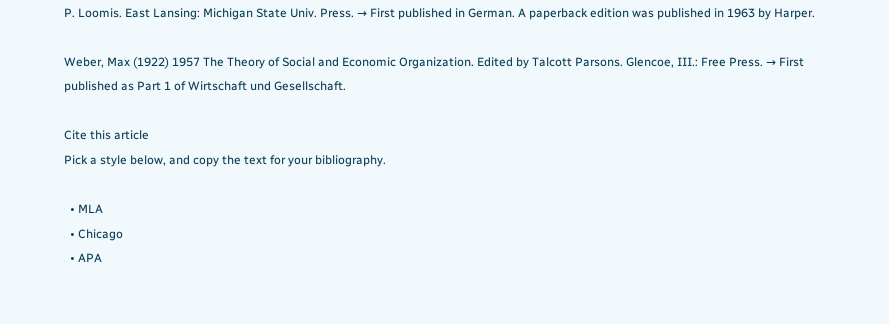P. Loomis. East Lansing: Michigan State Univ. Press. → First published in German. A paperback edition was published in 1963 by Harper.

Weber, Max (1922) 1957 The Theory of Social and Economic Organization. Edited by Talcott Parsons. Glencoe, III.: Free Press. → First published as Part 1 of Wirtschaft und Gesellschaft.

Cite this article
Pick a style below, and copy the text for your bibliography.

  • MLA
  • Chicago
  • APA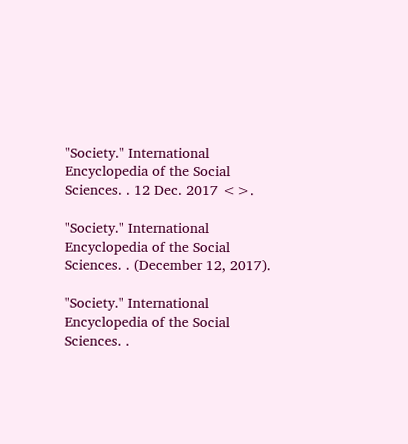"Society." International Encyclopedia of the Social Sciences. . 12 Dec. 2017 <>.

"Society." International Encyclopedia of the Social Sciences. . (December 12, 2017).

"Society." International Encyclopedia of the Social Sciences. .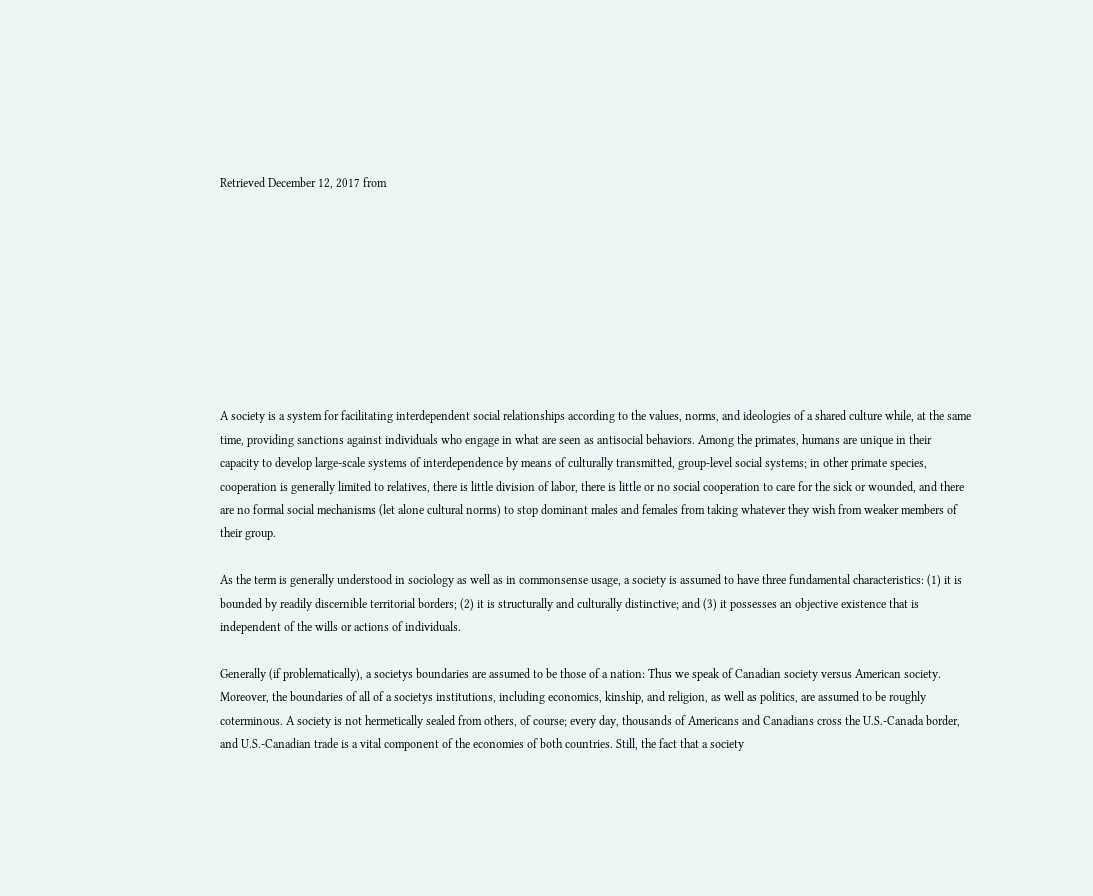Retrieved December 12, 2017 from









A society is a system for facilitating interdependent social relationships according to the values, norms, and ideologies of a shared culture while, at the same time, providing sanctions against individuals who engage in what are seen as antisocial behaviors. Among the primates, humans are unique in their capacity to develop large-scale systems of interdependence by means of culturally transmitted, group-level social systems; in other primate species, cooperation is generally limited to relatives, there is little division of labor, there is little or no social cooperation to care for the sick or wounded, and there are no formal social mechanisms (let alone cultural norms) to stop dominant males and females from taking whatever they wish from weaker members of their group.

As the term is generally understood in sociology as well as in commonsense usage, a society is assumed to have three fundamental characteristics: (1) it is bounded by readily discernible territorial borders; (2) it is structurally and culturally distinctive; and (3) it possesses an objective existence that is independent of the wills or actions of individuals.

Generally (if problematically), a societys boundaries are assumed to be those of a nation: Thus we speak of Canadian society versus American society. Moreover, the boundaries of all of a societys institutions, including economics, kinship, and religion, as well as politics, are assumed to be roughly coterminous. A society is not hermetically sealed from others, of course; every day, thousands of Americans and Canadians cross the U.S.-Canada border, and U.S.-Canadian trade is a vital component of the economies of both countries. Still, the fact that a society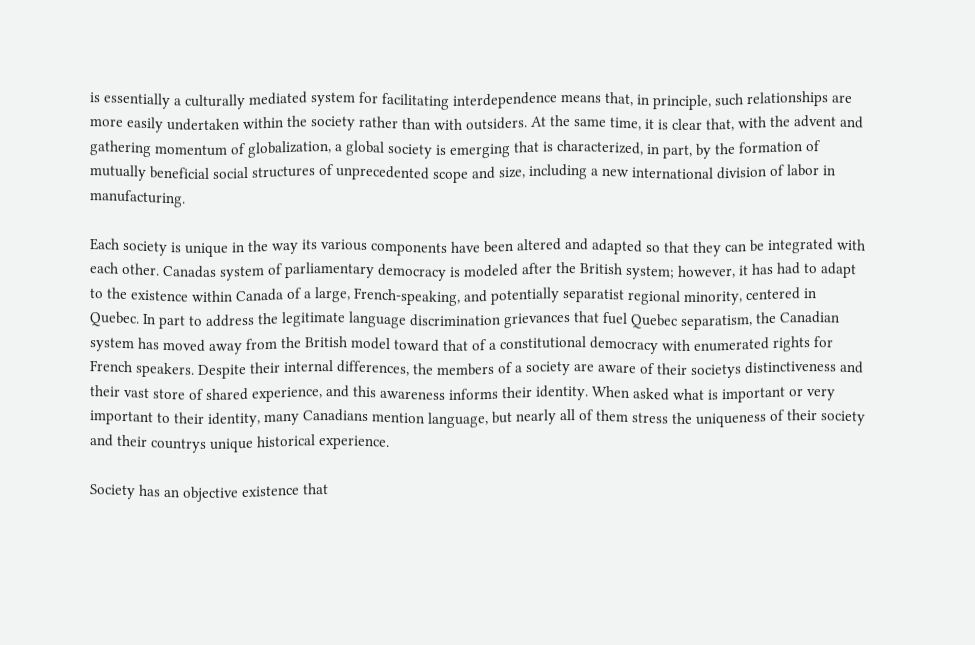is essentially a culturally mediated system for facilitating interdependence means that, in principle, such relationships are more easily undertaken within the society rather than with outsiders. At the same time, it is clear that, with the advent and gathering momentum of globalization, a global society is emerging that is characterized, in part, by the formation of mutually beneficial social structures of unprecedented scope and size, including a new international division of labor in manufacturing.

Each society is unique in the way its various components have been altered and adapted so that they can be integrated with each other. Canadas system of parliamentary democracy is modeled after the British system; however, it has had to adapt to the existence within Canada of a large, French-speaking, and potentially separatist regional minority, centered in Quebec. In part to address the legitimate language discrimination grievances that fuel Quebec separatism, the Canadian system has moved away from the British model toward that of a constitutional democracy with enumerated rights for French speakers. Despite their internal differences, the members of a society are aware of their societys distinctiveness and their vast store of shared experience, and this awareness informs their identity. When asked what is important or very important to their identity, many Canadians mention language, but nearly all of them stress the uniqueness of their society and their countrys unique historical experience.

Society has an objective existence that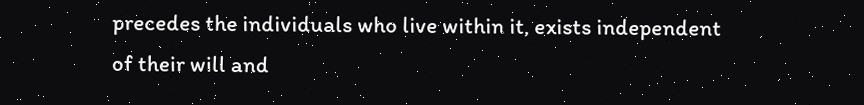precedes the individuals who live within it, exists independent of their will and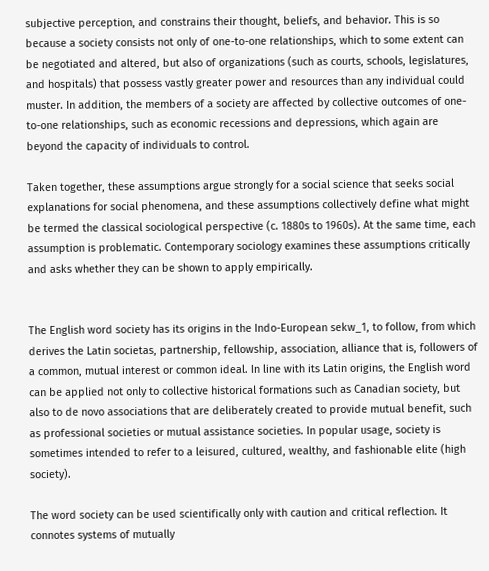subjective perception, and constrains their thought, beliefs, and behavior. This is so because a society consists not only of one-to-one relationships, which to some extent can be negotiated and altered, but also of organizations (such as courts, schools, legislatures, and hospitals) that possess vastly greater power and resources than any individual could muster. In addition, the members of a society are affected by collective outcomes of one-to-one relationships, such as economic recessions and depressions, which again are beyond the capacity of individuals to control.

Taken together, these assumptions argue strongly for a social science that seeks social explanations for social phenomena, and these assumptions collectively define what might be termed the classical sociological perspective (c. 1880s to 1960s). At the same time, each assumption is problematic. Contemporary sociology examines these assumptions critically and asks whether they can be shown to apply empirically.


The English word society has its origins in the Indo-European sekw_1, to follow, from which derives the Latin societas, partnership, fellowship, association, alliance that is, followers of a common, mutual interest or common ideal. In line with its Latin origins, the English word can be applied not only to collective historical formations such as Canadian society, but also to de novo associations that are deliberately created to provide mutual benefit, such as professional societies or mutual assistance societies. In popular usage, society is sometimes intended to refer to a leisured, cultured, wealthy, and fashionable elite (high society).

The word society can be used scientifically only with caution and critical reflection. It connotes systems of mutually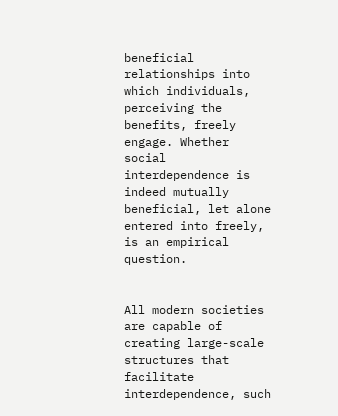beneficial relationships into which individuals, perceiving the benefits, freely engage. Whether social interdependence is indeed mutually beneficial, let alone entered into freely, is an empirical question.


All modern societies are capable of creating large-scale structures that facilitate interdependence, such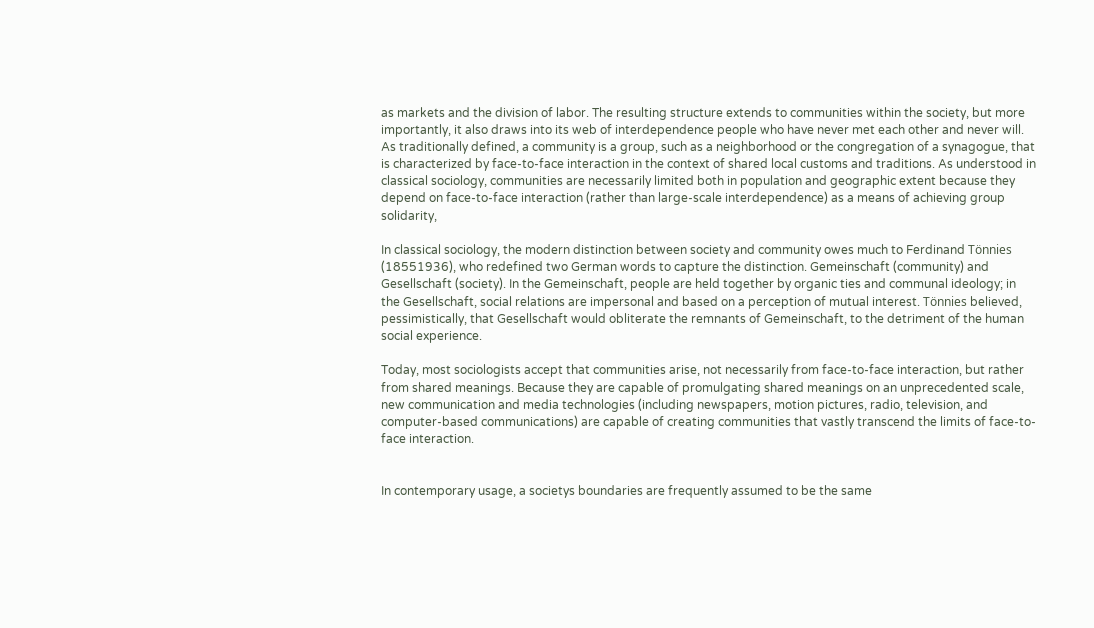as markets and the division of labor. The resulting structure extends to communities within the society, but more importantly, it also draws into its web of interdependence people who have never met each other and never will. As traditionally defined, a community is a group, such as a neighborhood or the congregation of a synagogue, that is characterized by face-to-face interaction in the context of shared local customs and traditions. As understood in classical sociology, communities are necessarily limited both in population and geographic extent because they depend on face-to-face interaction (rather than large-scale interdependence) as a means of achieving group solidarity,

In classical sociology, the modern distinction between society and community owes much to Ferdinand Tönnies (18551936), who redefined two German words to capture the distinction. Gemeinschaft (community) and Gesellschaft (society). In the Gemeinschaft, people are held together by organic ties and communal ideology; in the Gesellschaft, social relations are impersonal and based on a perception of mutual interest. Tönnies believed, pessimistically, that Gesellschaft would obliterate the remnants of Gemeinschaft, to the detriment of the human social experience.

Today, most sociologists accept that communities arise, not necessarily from face-to-face interaction, but rather from shared meanings. Because they are capable of promulgating shared meanings on an unprecedented scale, new communication and media technologies (including newspapers, motion pictures, radio, television, and computer-based communications) are capable of creating communities that vastly transcend the limits of face-to-face interaction.


In contemporary usage, a societys boundaries are frequently assumed to be the same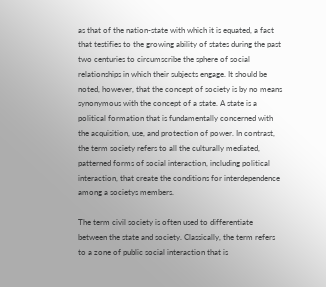as that of the nation-state with which it is equated, a fact that testifies to the growing ability of states during the past two centuries to circumscribe the sphere of social relationships in which their subjects engage. It should be noted, however, that the concept of society is by no means synonymous with the concept of a state. A state is a political formation that is fundamentally concerned with the acquisition, use, and protection of power. In contrast, the term society refers to all the culturally mediated, patterned forms of social interaction, including political interaction, that create the conditions for interdependence among a societys members.

The term civil society is often used to differentiate between the state and society. Classically, the term refers to a zone of public social interaction that is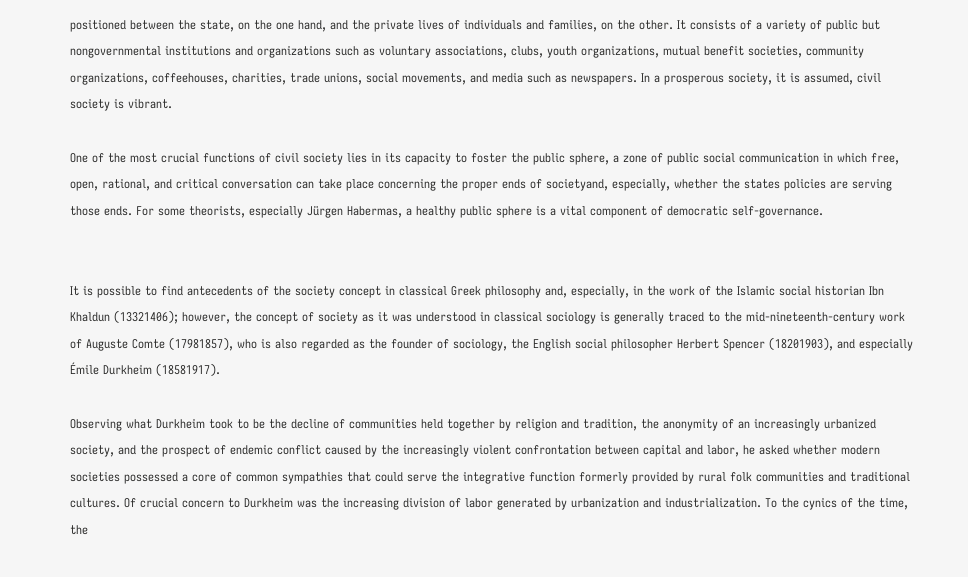positioned between the state, on the one hand, and the private lives of individuals and families, on the other. It consists of a variety of public but nongovernmental institutions and organizations such as voluntary associations, clubs, youth organizations, mutual benefit societies, community organizations, coffeehouses, charities, trade unions, social movements, and media such as newspapers. In a prosperous society, it is assumed, civil society is vibrant.

One of the most crucial functions of civil society lies in its capacity to foster the public sphere, a zone of public social communication in which free, open, rational, and critical conversation can take place concerning the proper ends of societyand, especially, whether the states policies are serving those ends. For some theorists, especially Jürgen Habermas, a healthy public sphere is a vital component of democratic self-governance.


It is possible to find antecedents of the society concept in classical Greek philosophy and, especially, in the work of the Islamic social historian Ibn Khaldun (13321406); however, the concept of society as it was understood in classical sociology is generally traced to the mid-nineteenth-century work of Auguste Comte (17981857), who is also regarded as the founder of sociology, the English social philosopher Herbert Spencer (18201903), and especially Émile Durkheim (18581917).

Observing what Durkheim took to be the decline of communities held together by religion and tradition, the anonymity of an increasingly urbanized society, and the prospect of endemic conflict caused by the increasingly violent confrontation between capital and labor, he asked whether modern societies possessed a core of common sympathies that could serve the integrative function formerly provided by rural folk communities and traditional cultures. Of crucial concern to Durkheim was the increasing division of labor generated by urbanization and industrialization. To the cynics of the time, the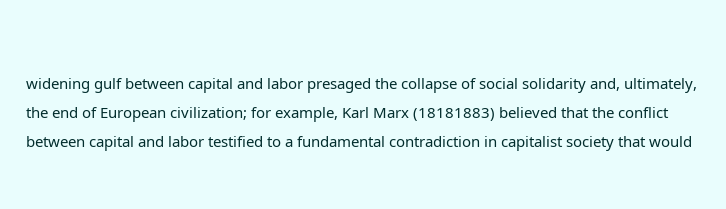widening gulf between capital and labor presaged the collapse of social solidarity and, ultimately, the end of European civilization; for example, Karl Marx (18181883) believed that the conflict between capital and labor testified to a fundamental contradiction in capitalist society that would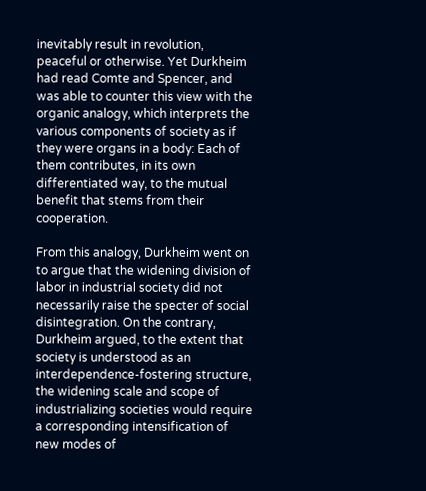inevitably result in revolution, peaceful or otherwise. Yet Durkheim had read Comte and Spencer, and was able to counter this view with the organic analogy, which interprets the various components of society as if they were organs in a body: Each of them contributes, in its own differentiated way, to the mutual benefit that stems from their cooperation.

From this analogy, Durkheim went on to argue that the widening division of labor in industrial society did not necessarily raise the specter of social disintegration. On the contrary, Durkheim argued, to the extent that society is understood as an interdependence-fostering structure, the widening scale and scope of industrializing societies would require a corresponding intensification of new modes of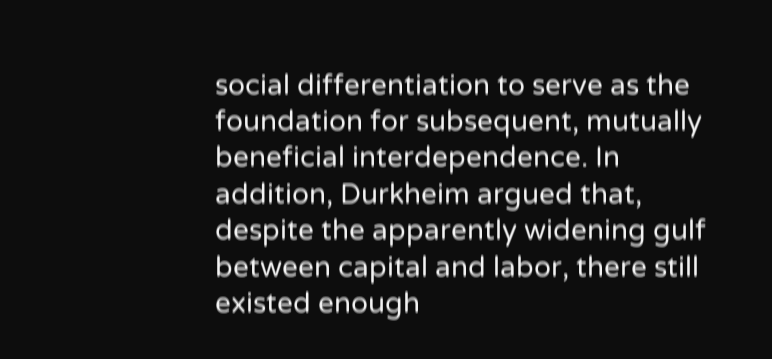social differentiation to serve as the foundation for subsequent, mutually beneficial interdependence. In addition, Durkheim argued that, despite the apparently widening gulf between capital and labor, there still existed enough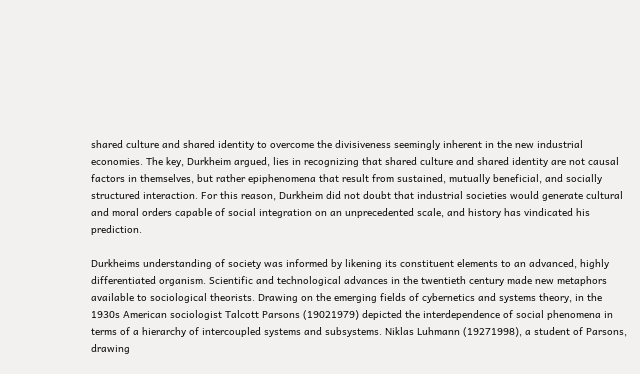shared culture and shared identity to overcome the divisiveness seemingly inherent in the new industrial economies. The key, Durkheim argued, lies in recognizing that shared culture and shared identity are not causal factors in themselves, but rather epiphenomena that result from sustained, mutually beneficial, and socially structured interaction. For this reason, Durkheim did not doubt that industrial societies would generate cultural and moral orders capable of social integration on an unprecedented scale, and history has vindicated his prediction.

Durkheims understanding of society was informed by likening its constituent elements to an advanced, highly differentiated organism. Scientific and technological advances in the twentieth century made new metaphors available to sociological theorists. Drawing on the emerging fields of cybernetics and systems theory, in the 1930s American sociologist Talcott Parsons (19021979) depicted the interdependence of social phenomena in terms of a hierarchy of intercoupled systems and subsystems. Niklas Luhmann (19271998), a student of Parsons, drawing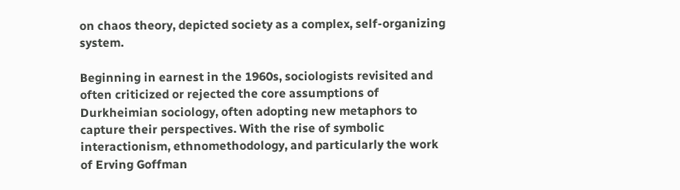on chaos theory, depicted society as a complex, self-organizing system.

Beginning in earnest in the 1960s, sociologists revisited and often criticized or rejected the core assumptions of Durkheimian sociology, often adopting new metaphors to capture their perspectives. With the rise of symbolic interactionism, ethnomethodology, and particularly the work of Erving Goffman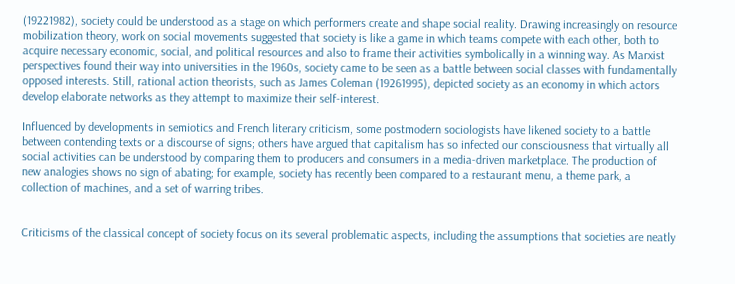(19221982), society could be understood as a stage on which performers create and shape social reality. Drawing increasingly on resource mobilization theory, work on social movements suggested that society is like a game in which teams compete with each other, both to acquire necessary economic, social, and political resources and also to frame their activities symbolically in a winning way. As Marxist perspectives found their way into universities in the 1960s, society came to be seen as a battle between social classes with fundamentally opposed interests. Still, rational action theorists, such as James Coleman (19261995), depicted society as an economy in which actors develop elaborate networks as they attempt to maximize their self-interest.

Influenced by developments in semiotics and French literary criticism, some postmodern sociologists have likened society to a battle between contending texts or a discourse of signs; others have argued that capitalism has so infected our consciousness that virtually all social activities can be understood by comparing them to producers and consumers in a media-driven marketplace. The production of new analogies shows no sign of abating; for example, society has recently been compared to a restaurant menu, a theme park, a collection of machines, and a set of warring tribes.


Criticisms of the classical concept of society focus on its several problematic aspects, including the assumptions that societies are neatly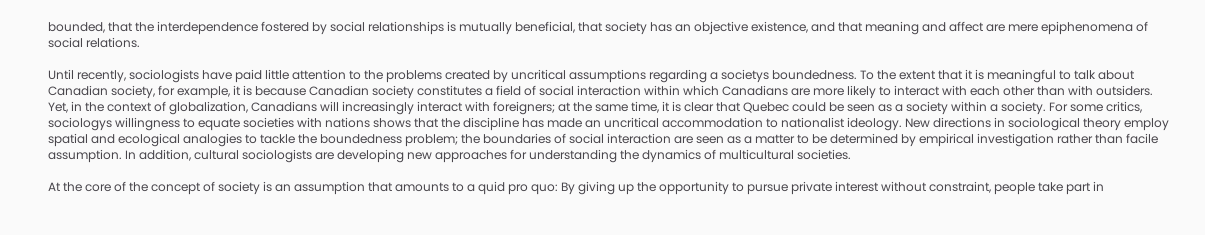bounded, that the interdependence fostered by social relationships is mutually beneficial, that society has an objective existence, and that meaning and affect are mere epiphenomena of social relations.

Until recently, sociologists have paid little attention to the problems created by uncritical assumptions regarding a societys boundedness. To the extent that it is meaningful to talk about Canadian society, for example, it is because Canadian society constitutes a field of social interaction within which Canadians are more likely to interact with each other than with outsiders. Yet, in the context of globalization, Canadians will increasingly interact with foreigners; at the same time, it is clear that Quebec could be seen as a society within a society. For some critics, sociologys willingness to equate societies with nations shows that the discipline has made an uncritical accommodation to nationalist ideology. New directions in sociological theory employ spatial and ecological analogies to tackle the boundedness problem; the boundaries of social interaction are seen as a matter to be determined by empirical investigation rather than facile assumption. In addition, cultural sociologists are developing new approaches for understanding the dynamics of multicultural societies.

At the core of the concept of society is an assumption that amounts to a quid pro quo: By giving up the opportunity to pursue private interest without constraint, people take part in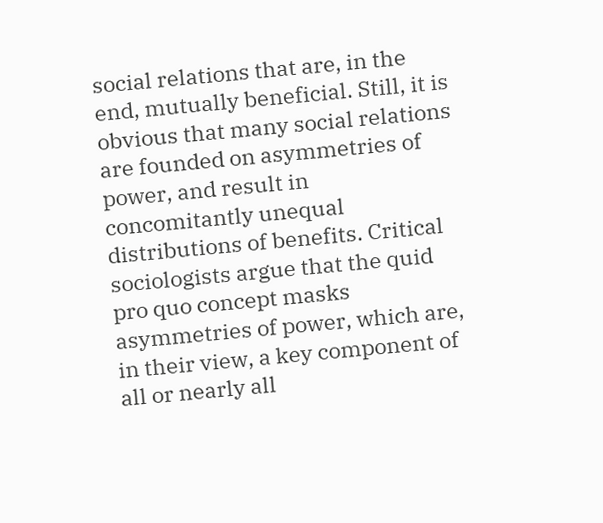social relations that are, in the end, mutually beneficial. Still, it is obvious that many social relations are founded on asymmetries of power, and result in concomitantly unequal distributions of benefits. Critical sociologists argue that the quid pro quo concept masks asymmetries of power, which are, in their view, a key component of all or nearly all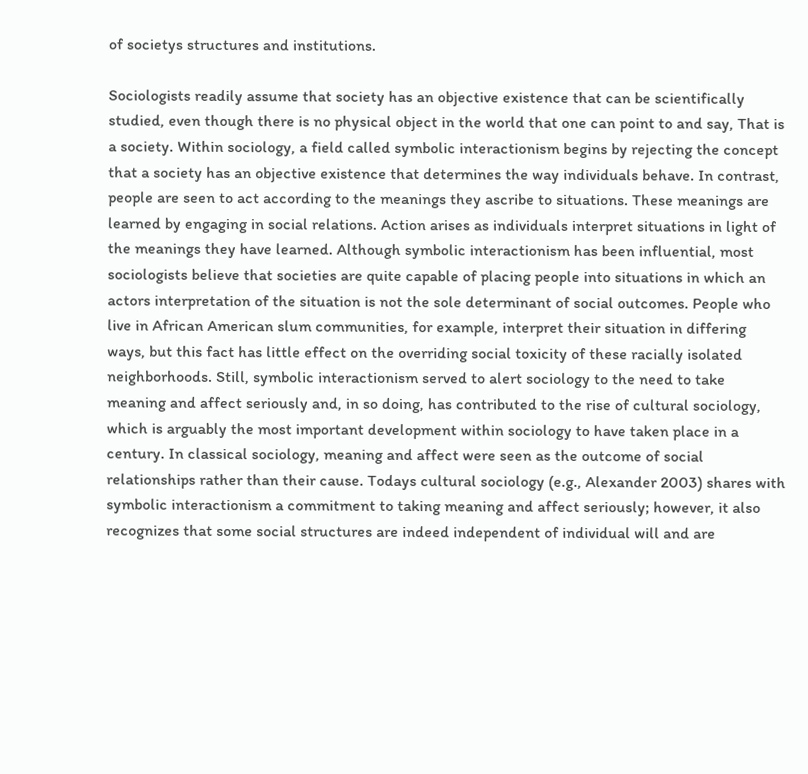of societys structures and institutions.

Sociologists readily assume that society has an objective existence that can be scientifically studied, even though there is no physical object in the world that one can point to and say, That is a society. Within sociology, a field called symbolic interactionism begins by rejecting the concept that a society has an objective existence that determines the way individuals behave. In contrast, people are seen to act according to the meanings they ascribe to situations. These meanings are learned by engaging in social relations. Action arises as individuals interpret situations in light of the meanings they have learned. Although symbolic interactionism has been influential, most sociologists believe that societies are quite capable of placing people into situations in which an actors interpretation of the situation is not the sole determinant of social outcomes. People who live in African American slum communities, for example, interpret their situation in differing ways, but this fact has little effect on the overriding social toxicity of these racially isolated neighborhoods. Still, symbolic interactionism served to alert sociology to the need to take meaning and affect seriously and, in so doing, has contributed to the rise of cultural sociology, which is arguably the most important development within sociology to have taken place in a century. In classical sociology, meaning and affect were seen as the outcome of social relationships rather than their cause. Todays cultural sociology (e.g., Alexander 2003) shares with symbolic interactionism a commitment to taking meaning and affect seriously; however, it also recognizes that some social structures are indeed independent of individual will and are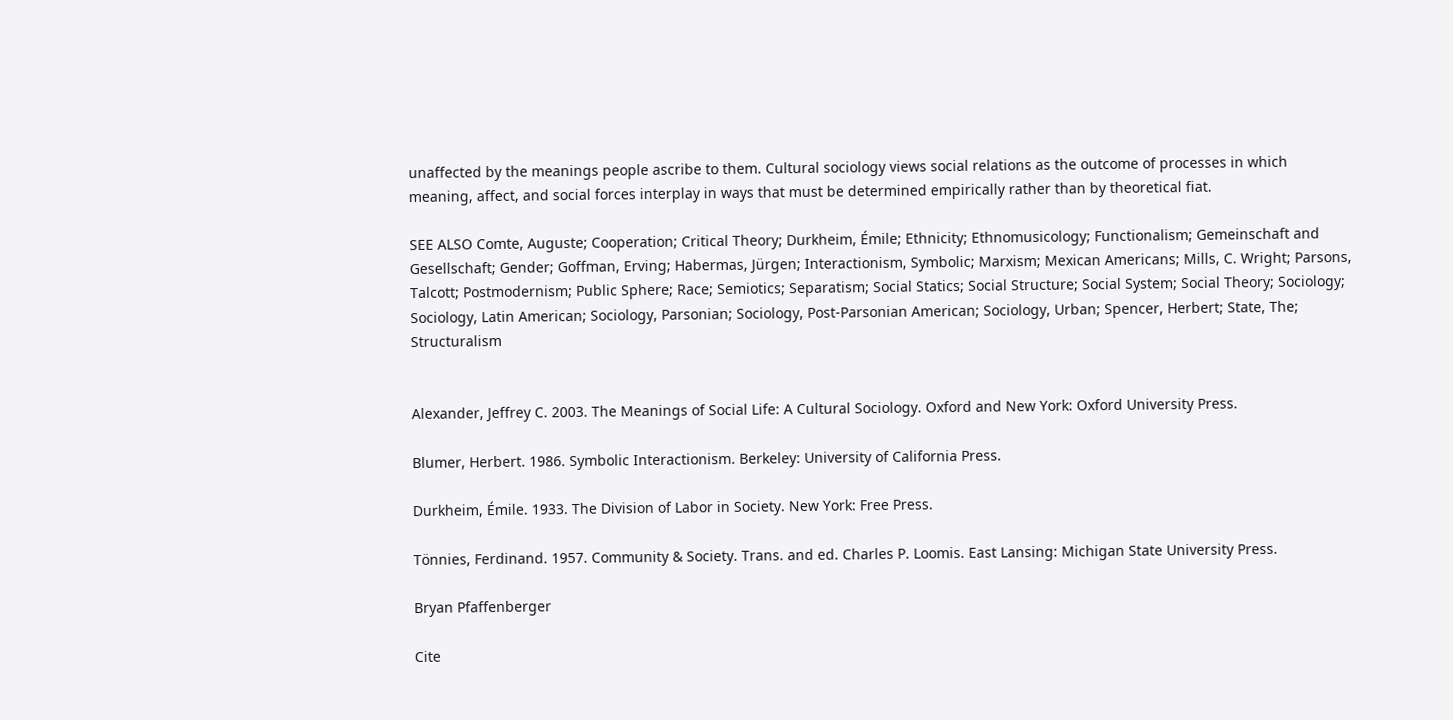unaffected by the meanings people ascribe to them. Cultural sociology views social relations as the outcome of processes in which meaning, affect, and social forces interplay in ways that must be determined empirically rather than by theoretical fiat.

SEE ALSO Comte, Auguste; Cooperation; Critical Theory; Durkheim, Émile; Ethnicity; Ethnomusicology; Functionalism; Gemeinschaft and Gesellschaft; Gender; Goffman, Erving; Habermas, Jürgen; Interactionism, Symbolic; Marxism; Mexican Americans; Mills, C. Wright; Parsons, Talcott; Postmodernism; Public Sphere; Race; Semiotics; Separatism; Social Statics; Social Structure; Social System; Social Theory; Sociology; Sociology, Latin American; Sociology, Parsonian; Sociology, Post-Parsonian American; Sociology, Urban; Spencer, Herbert; State, The; Structuralism


Alexander, Jeffrey C. 2003. The Meanings of Social Life: A Cultural Sociology. Oxford and New York: Oxford University Press.

Blumer, Herbert. 1986. Symbolic Interactionism. Berkeley: University of California Press.

Durkheim, Émile. 1933. The Division of Labor in Society. New York: Free Press.

Tönnies, Ferdinand. 1957. Community & Society. Trans. and ed. Charles P. Loomis. East Lansing: Michigan State University Press.

Bryan Pfaffenberger

Cite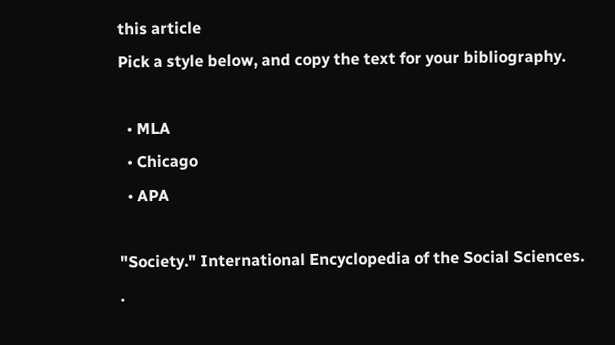this article
Pick a style below, and copy the text for your bibliography.

  • MLA
  • Chicago
  • APA

"Society." International Encyclopedia of the Social Sciences. .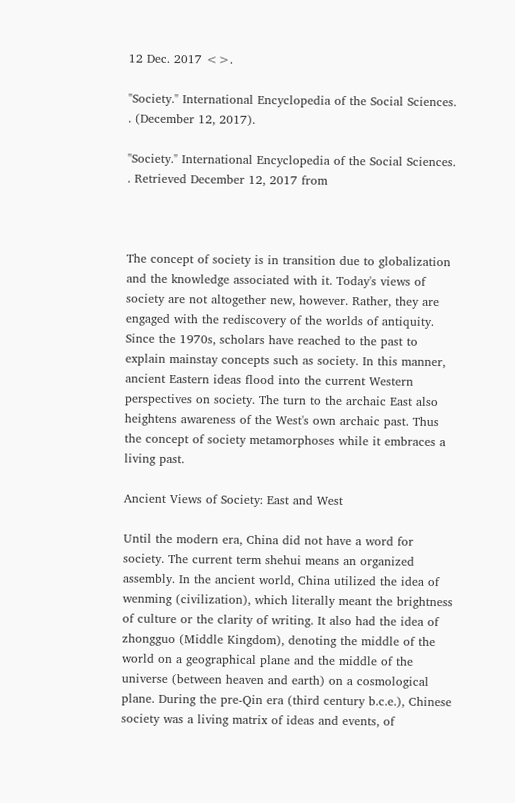12 Dec. 2017 <>.

"Society." International Encyclopedia of the Social Sciences. . (December 12, 2017).

"Society." International Encyclopedia of the Social Sciences. . Retrieved December 12, 2017 from



The concept of society is in transition due to globalization and the knowledge associated with it. Today's views of society are not altogether new, however. Rather, they are engaged with the rediscovery of the worlds of antiquity. Since the 1970s, scholars have reached to the past to explain mainstay concepts such as society. In this manner, ancient Eastern ideas flood into the current Western perspectives on society. The turn to the archaic East also heightens awareness of the West's own archaic past. Thus the concept of society metamorphoses while it embraces a living past.

Ancient Views of Society: East and West

Until the modern era, China did not have a word for society. The current term shehui means an organized assembly. In the ancient world, China utilized the idea of wenming (civilization), which literally meant the brightness of culture or the clarity of writing. It also had the idea of zhongguo (Middle Kingdom), denoting the middle of the world on a geographical plane and the middle of the universe (between heaven and earth) on a cosmological plane. During the pre-Qin era (third century b.c.e.), Chinese society was a living matrix of ideas and events, of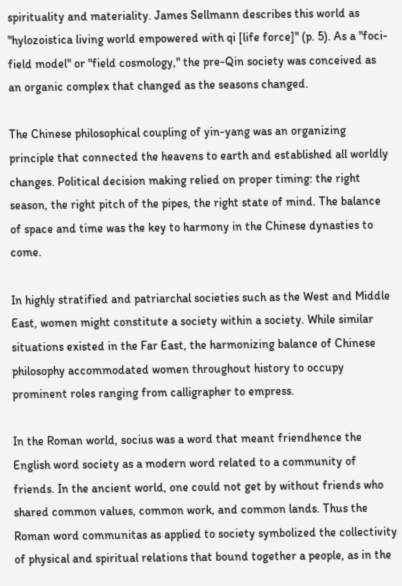spirituality and materiality. James Sellmann describes this world as "hylozoistica living world empowered with qi [life force]" (p. 5). As a "foci-field model" or "field cosmology," the pre-Qin society was conceived as an organic complex that changed as the seasons changed.

The Chinese philosophical coupling of yin-yang was an organizing principle that connected the heavens to earth and established all worldly changes. Political decision making relied on proper timing: the right season, the right pitch of the pipes, the right state of mind. The balance of space and time was the key to harmony in the Chinese dynasties to come.

In highly stratified and patriarchal societies such as the West and Middle East, women might constitute a society within a society. While similar situations existed in the Far East, the harmonizing balance of Chinese philosophy accommodated women throughout history to occupy prominent roles ranging from calligrapher to empress.

In the Roman world, socius was a word that meant friendhence the English word society as a modern word related to a community of friends. In the ancient world, one could not get by without friends who shared common values, common work, and common lands. Thus the Roman word communitas as applied to society symbolized the collectivity of physical and spiritual relations that bound together a people, as in the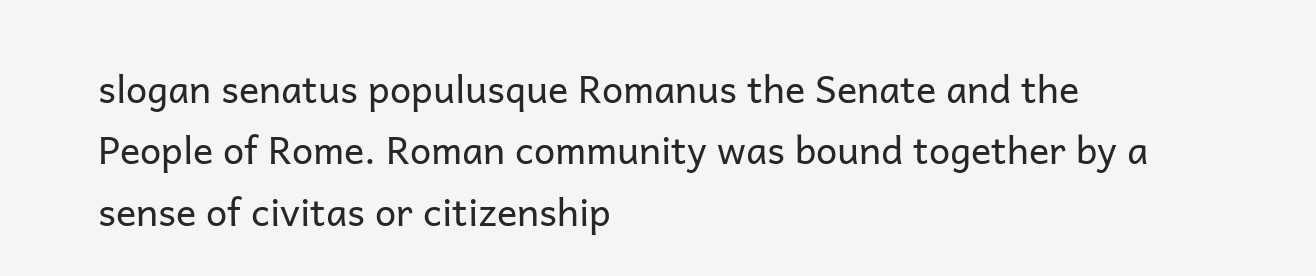slogan senatus populusque Romanus the Senate and the People of Rome. Roman community was bound together by a sense of civitas or citizenship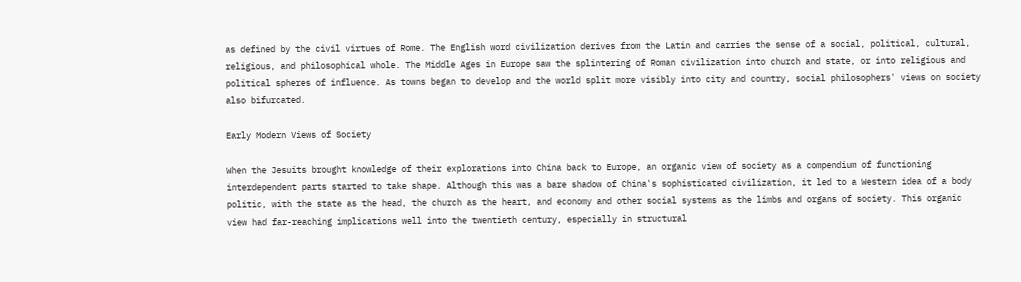as defined by the civil virtues of Rome. The English word civilization derives from the Latin and carries the sense of a social, political, cultural, religious, and philosophical whole. The Middle Ages in Europe saw the splintering of Roman civilization into church and state, or into religious and political spheres of influence. As towns began to develop and the world split more visibly into city and country, social philosophers' views on society also bifurcated.

Early Modern Views of Society

When the Jesuits brought knowledge of their explorations into China back to Europe, an organic view of society as a compendium of functioning interdependent parts started to take shape. Although this was a bare shadow of China's sophisticated civilization, it led to a Western idea of a body politic, with the state as the head, the church as the heart, and economy and other social systems as the limbs and organs of society. This organic view had far-reaching implications well into the twentieth century, especially in structural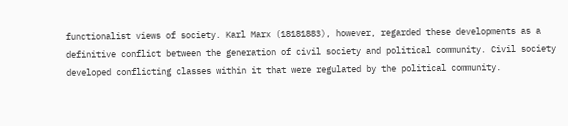functionalist views of society. Karl Marx (18181883), however, regarded these developments as a definitive conflict between the generation of civil society and political community. Civil society developed conflicting classes within it that were regulated by the political community.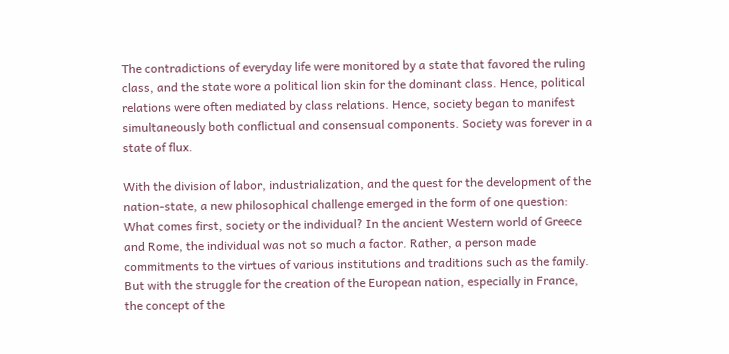The contradictions of everyday life were monitored by a state that favored the ruling class, and the state wore a political lion skin for the dominant class. Hence, political relations were often mediated by class relations. Hence, society began to manifest simultaneously both conflictual and consensual components. Society was forever in a state of flux.

With the division of labor, industrialization, and the quest for the development of the nation-state, a new philosophical challenge emerged in the form of one question: What comes first, society or the individual? In the ancient Western world of Greece and Rome, the individual was not so much a factor. Rather, a person made commitments to the virtues of various institutions and traditions such as the family. But with the struggle for the creation of the European nation, especially in France, the concept of the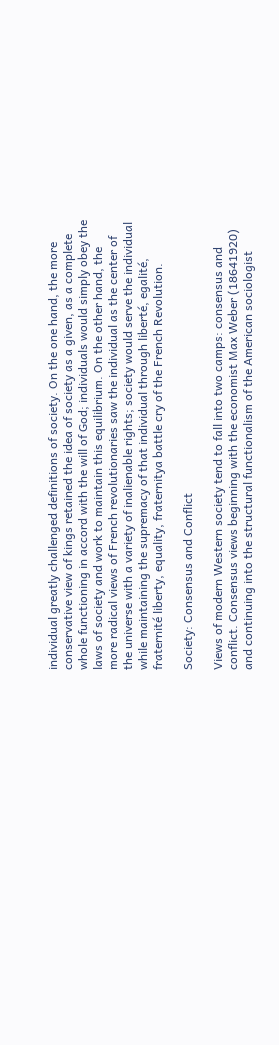individual greatly challenged definitions of society. On the one hand, the more conservative view of kings retained the idea of society as a given, as a complete whole functioning in accord with the will of God; individuals would simply obey the laws of society and work to maintain this equilibrium. On the other hand, the more radical views of French revolutionaries saw the individual as the center of the universe with a variety of inalienable rights; society would serve the individual while maintaining the supremacy of that individual through liberté, egalité, fraternité liberty, equality, fraternitya battle cry of the French Revolution.

Society: Consensus and Conflict

Views of modern Western society tend to fall into two camps: consensus and conflict. Consensus views beginning with the economist Max Weber (18641920) and continuing into the structural functionalism of the American sociologist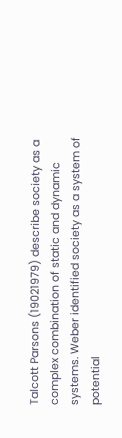Talcott Parsons (19021979) describe society as a complex combination of static and dynamic systems. Weber identified society as a system of potential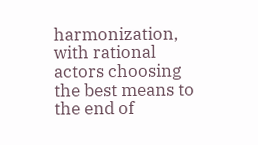harmonization, with rational actors choosing the best means to the end of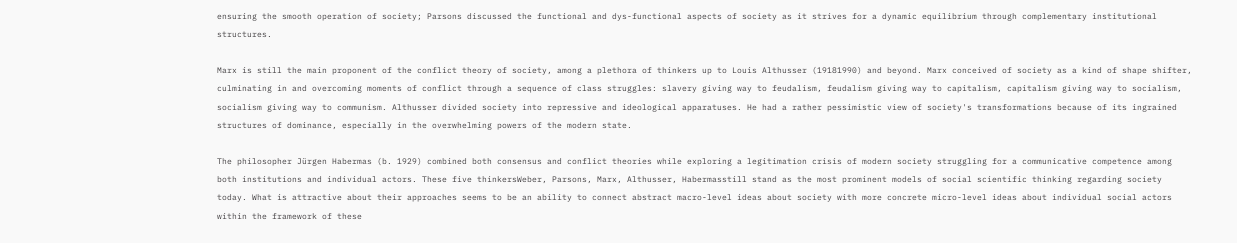ensuring the smooth operation of society; Parsons discussed the functional and dys-functional aspects of society as it strives for a dynamic equilibrium through complementary institutional structures.

Marx is still the main proponent of the conflict theory of society, among a plethora of thinkers up to Louis Althusser (19181990) and beyond. Marx conceived of society as a kind of shape shifter, culminating in and overcoming moments of conflict through a sequence of class struggles: slavery giving way to feudalism, feudalism giving way to capitalism, capitalism giving way to socialism, socialism giving way to communism. Althusser divided society into repressive and ideological apparatuses. He had a rather pessimistic view of society's transformations because of its ingrained structures of dominance, especially in the overwhelming powers of the modern state.

The philosopher Jürgen Habermas (b. 1929) combined both consensus and conflict theories while exploring a legitimation crisis of modern society struggling for a communicative competence among both institutions and individual actors. These five thinkersWeber, Parsons, Marx, Althusser, Habermasstill stand as the most prominent models of social scientific thinking regarding society today. What is attractive about their approaches seems to be an ability to connect abstract macro-level ideas about society with more concrete micro-level ideas about individual social actors within the framework of these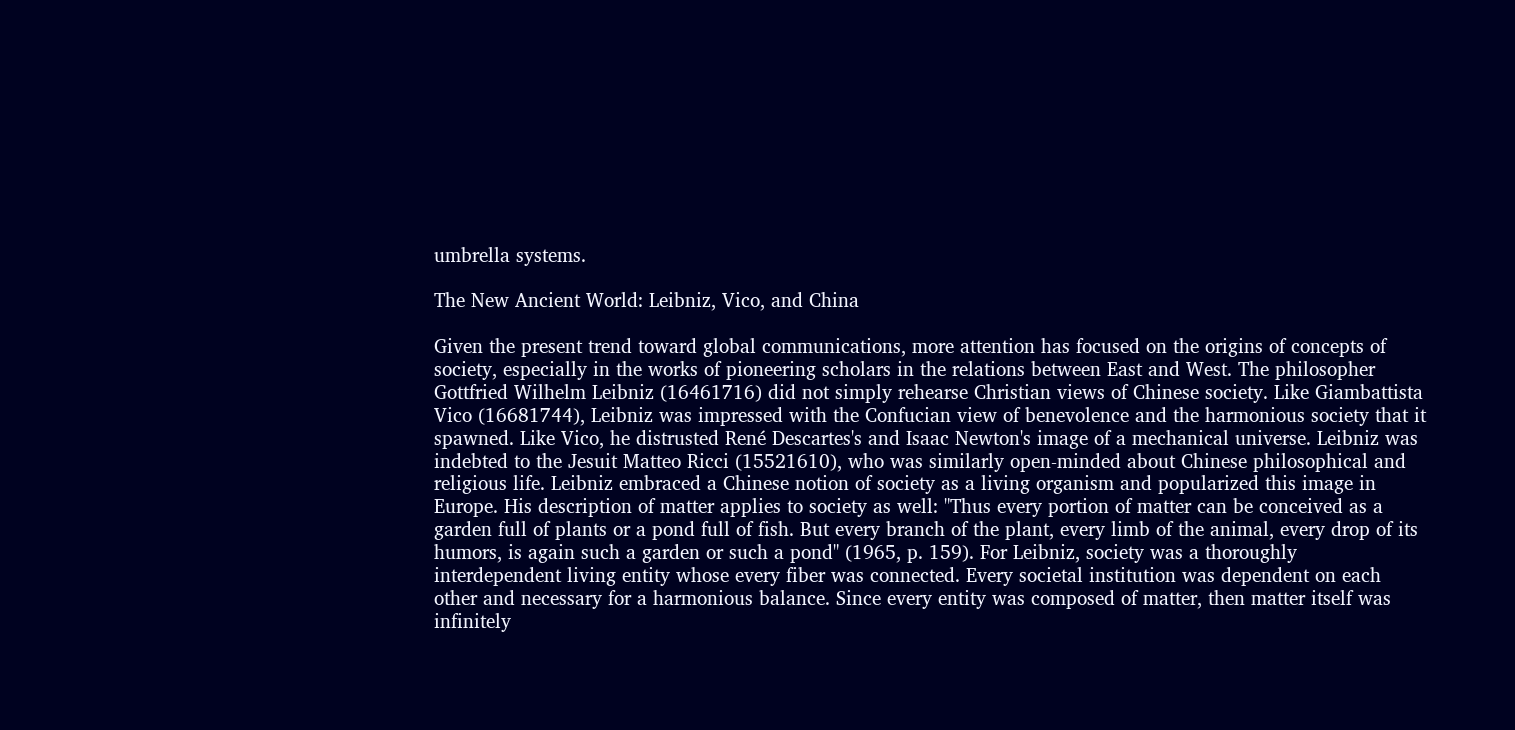umbrella systems.

The New Ancient World: Leibniz, Vico, and China

Given the present trend toward global communications, more attention has focused on the origins of concepts of society, especially in the works of pioneering scholars in the relations between East and West. The philosopher Gottfried Wilhelm Leibniz (16461716) did not simply rehearse Christian views of Chinese society. Like Giambattista Vico (16681744), Leibniz was impressed with the Confucian view of benevolence and the harmonious society that it spawned. Like Vico, he distrusted René Descartes's and Isaac Newton's image of a mechanical universe. Leibniz was indebted to the Jesuit Matteo Ricci (15521610), who was similarly open-minded about Chinese philosophical and religious life. Leibniz embraced a Chinese notion of society as a living organism and popularized this image in Europe. His description of matter applies to society as well: "Thus every portion of matter can be conceived as a garden full of plants or a pond full of fish. But every branch of the plant, every limb of the animal, every drop of its humors, is again such a garden or such a pond" (1965, p. 159). For Leibniz, society was a thoroughly interdependent living entity whose every fiber was connected. Every societal institution was dependent on each other and necessary for a harmonious balance. Since every entity was composed of matter, then matter itself was infinitely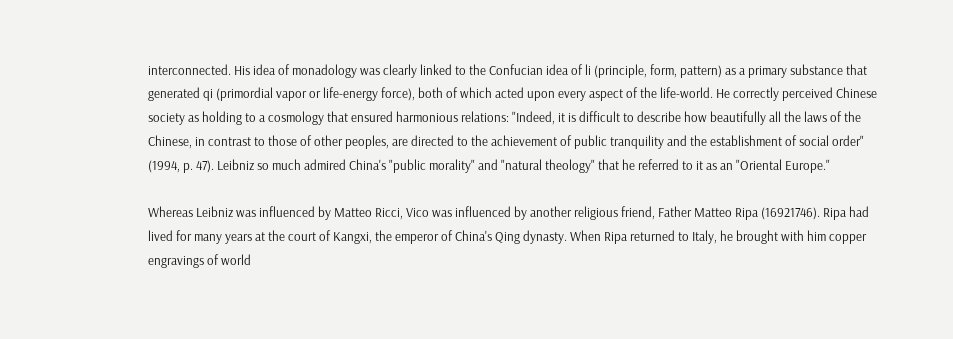interconnected. His idea of monadology was clearly linked to the Confucian idea of li (principle, form, pattern) as a primary substance that generated qi (primordial vapor or life-energy force), both of which acted upon every aspect of the life-world. He correctly perceived Chinese society as holding to a cosmology that ensured harmonious relations: "Indeed, it is difficult to describe how beautifully all the laws of the Chinese, in contrast to those of other peoples, are directed to the achievement of public tranquility and the establishment of social order" (1994, p. 47). Leibniz so much admired China's "public morality" and "natural theology" that he referred to it as an "Oriental Europe."

Whereas Leibniz was influenced by Matteo Ricci, Vico was influenced by another religious friend, Father Matteo Ripa (16921746). Ripa had lived for many years at the court of Kangxi, the emperor of China's Qing dynasty. When Ripa returned to Italy, he brought with him copper engravings of world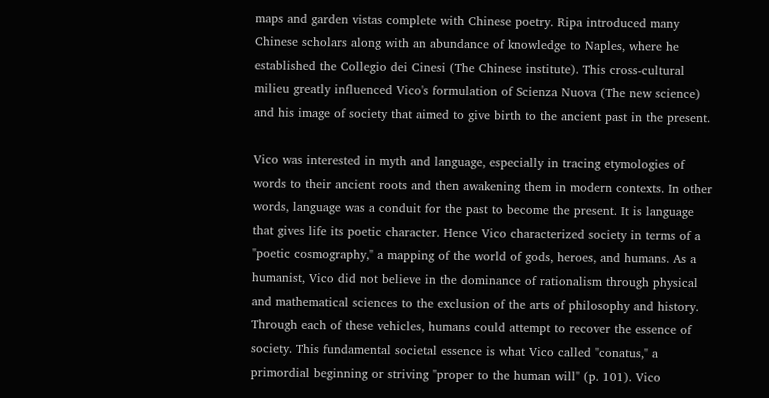maps and garden vistas complete with Chinese poetry. Ripa introduced many Chinese scholars along with an abundance of knowledge to Naples, where he established the Collegio dei Cinesi (The Chinese institute). This cross-cultural milieu greatly influenced Vico's formulation of Scienza Nuova (The new science) and his image of society that aimed to give birth to the ancient past in the present.

Vico was interested in myth and language, especially in tracing etymologies of words to their ancient roots and then awakening them in modern contexts. In other words, language was a conduit for the past to become the present. It is language that gives life its poetic character. Hence Vico characterized society in terms of a "poetic cosmography," a mapping of the world of gods, heroes, and humans. As a humanist, Vico did not believe in the dominance of rationalism through physical and mathematical sciences to the exclusion of the arts of philosophy and history. Through each of these vehicles, humans could attempt to recover the essence of society. This fundamental societal essence is what Vico called "conatus," a primordial beginning or striving "proper to the human will" (p. 101). Vico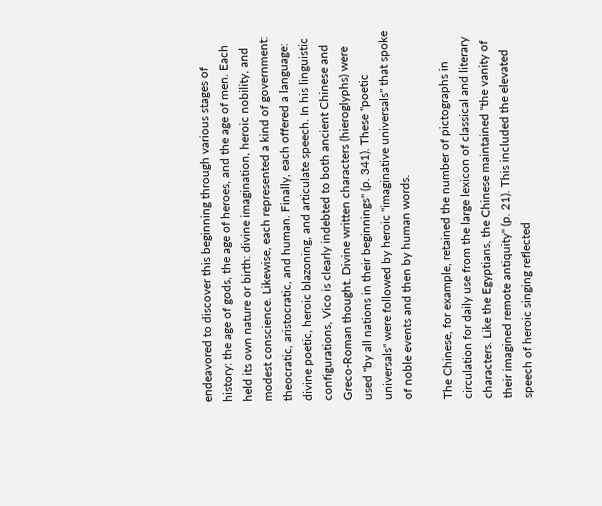endeavored to discover this beginning through various stages of history: the age of gods, the age of heroes, and the age of men. Each held its own nature or birth: divine imagination, heroic nobility, and modest conscience. Likewise, each represented a kind of government: theocratic, aristocratic, and human. Finally, each offered a language: divine poetic, heroic blazoning, and articulate speech. In his linguistic configurations, Vico is clearly indebted to both ancient Chinese and Greco-Roman thought. Divine written characters (hieroglyphs) were used "by all nations in their beginnings" (p. 341). These "poetic universals" were followed by heroic "imaginative universals" that spoke of noble events and then by human words.

The Chinese, for example, retained the number of pictographs in circulation for daily use from the large lexicon of classical and literary characters. Like the Egyptians, the Chinese maintained "the vanity of their imagined remote antiquity" (p. 21). This included the elevated speech of heroic singing reflected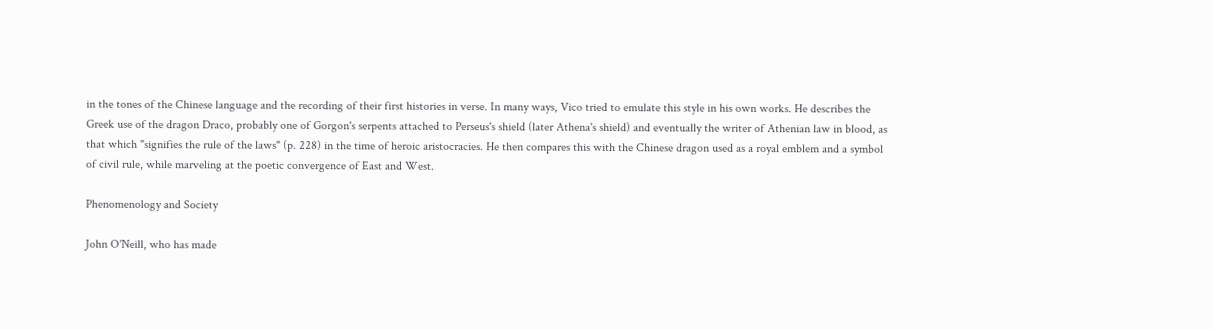in the tones of the Chinese language and the recording of their first histories in verse. In many ways, Vico tried to emulate this style in his own works. He describes the Greek use of the dragon Draco, probably one of Gorgon's serpents attached to Perseus's shield (later Athena's shield) and eventually the writer of Athenian law in blood, as that which "signifies the rule of the laws" (p. 228) in the time of heroic aristocracies. He then compares this with the Chinese dragon used as a royal emblem and a symbol of civil rule, while marveling at the poetic convergence of East and West.

Phenomenology and Society

John O'Neill, who has made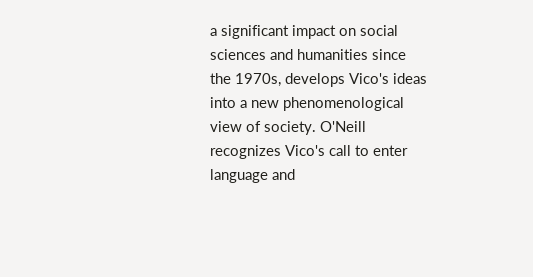a significant impact on social sciences and humanities since the 1970s, develops Vico's ideas into a new phenomenological view of society. O'Neill recognizes Vico's call to enter language and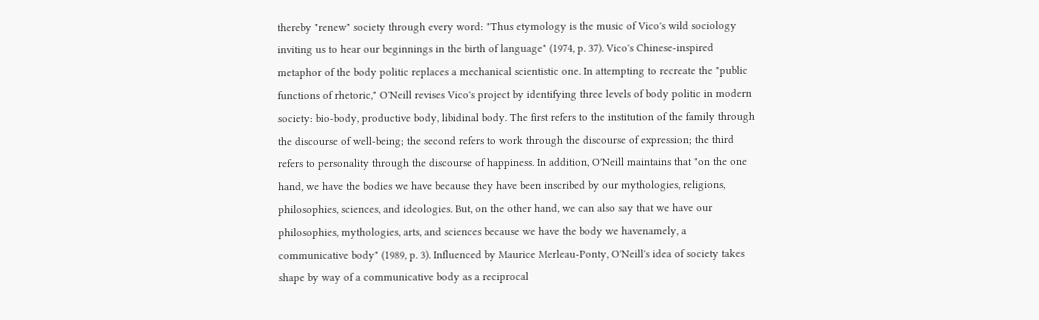thereby "renew" society through every word: "Thus etymology is the music of Vico's wild sociology inviting us to hear our beginnings in the birth of language" (1974, p. 37). Vico's Chinese-inspired metaphor of the body politic replaces a mechanical scientistic one. In attempting to recreate the "public functions of rhetoric," O'Neill revises Vico's project by identifying three levels of body politic in modern society: bio-body, productive body, libidinal body. The first refers to the institution of the family through the discourse of well-being; the second refers to work through the discourse of expression; the third refers to personality through the discourse of happiness. In addition, O'Neill maintains that "on the one hand, we have the bodies we have because they have been inscribed by our mythologies, religions, philosophies, sciences, and ideologies. But, on the other hand, we can also say that we have our philosophies, mythologies, arts, and sciences because we have the body we havenamely, a communicative body" (1989, p. 3). Influenced by Maurice Merleau-Ponty, O'Neill's idea of society takes shape by way of a communicative body as a reciprocal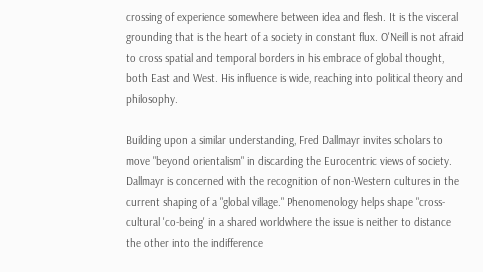crossing of experience somewhere between idea and flesh. It is the visceral grounding that is the heart of a society in constant flux. O'Neill is not afraid to cross spatial and temporal borders in his embrace of global thought, both East and West. His influence is wide, reaching into political theory and philosophy.

Building upon a similar understanding, Fred Dallmayr invites scholars to move "beyond orientalism" in discarding the Eurocentric views of society. Dallmayr is concerned with the recognition of non-Western cultures in the current shaping of a "global village." Phenomenology helps shape "cross-cultural 'co-being' in a shared worldwhere the issue is neither to distance the other into the indifference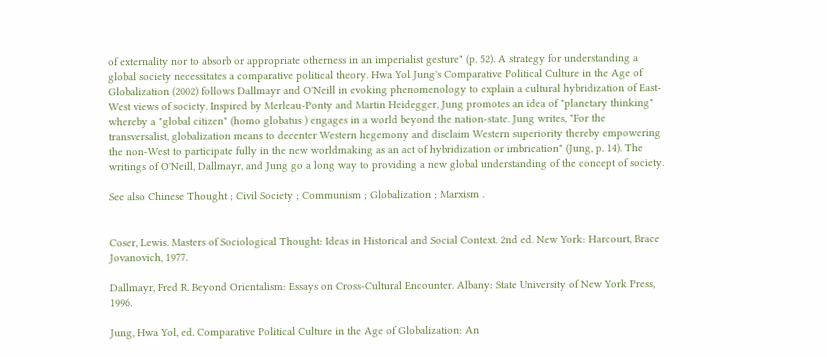of externality nor to absorb or appropriate otherness in an imperialist gesture" (p. 52). A strategy for understanding a global society necessitates a comparative political theory. Hwa Yol Jung's Comparative Political Culture in the Age of Globalization (2002) follows Dallmayr and O'Neill in evoking phenomenology to explain a cultural hybridization of East-West views of society. Inspired by Merleau-Ponty and Martin Heidegger, Jung promotes an idea of "planetary thinking" whereby a "global citizen" (homo globatus ) engages in a world beyond the nation-state. Jung writes, "For the transversalist, globalization means to decenter Western hegemony and disclaim Western superiority thereby empowering the non-West to participate fully in the new worldmaking as an act of hybridization or imbrication" (Jung, p. 14). The writings of O'Neill, Dallmayr, and Jung go a long way to providing a new global understanding of the concept of society.

See also Chinese Thought ; Civil Society ; Communism ; Globalization ; Marxism .


Coser, Lewis. Masters of Sociological Thought: Ideas in Historical and Social Context. 2nd ed. New York: Harcourt, Brace Jovanovich, 1977.

Dallmayr, Fred R. Beyond Orientalism: Essays on Cross-Cultural Encounter. Albany: State University of New York Press, 1996.

Jung, Hwa Yol, ed. Comparative Political Culture in the Age of Globalization: An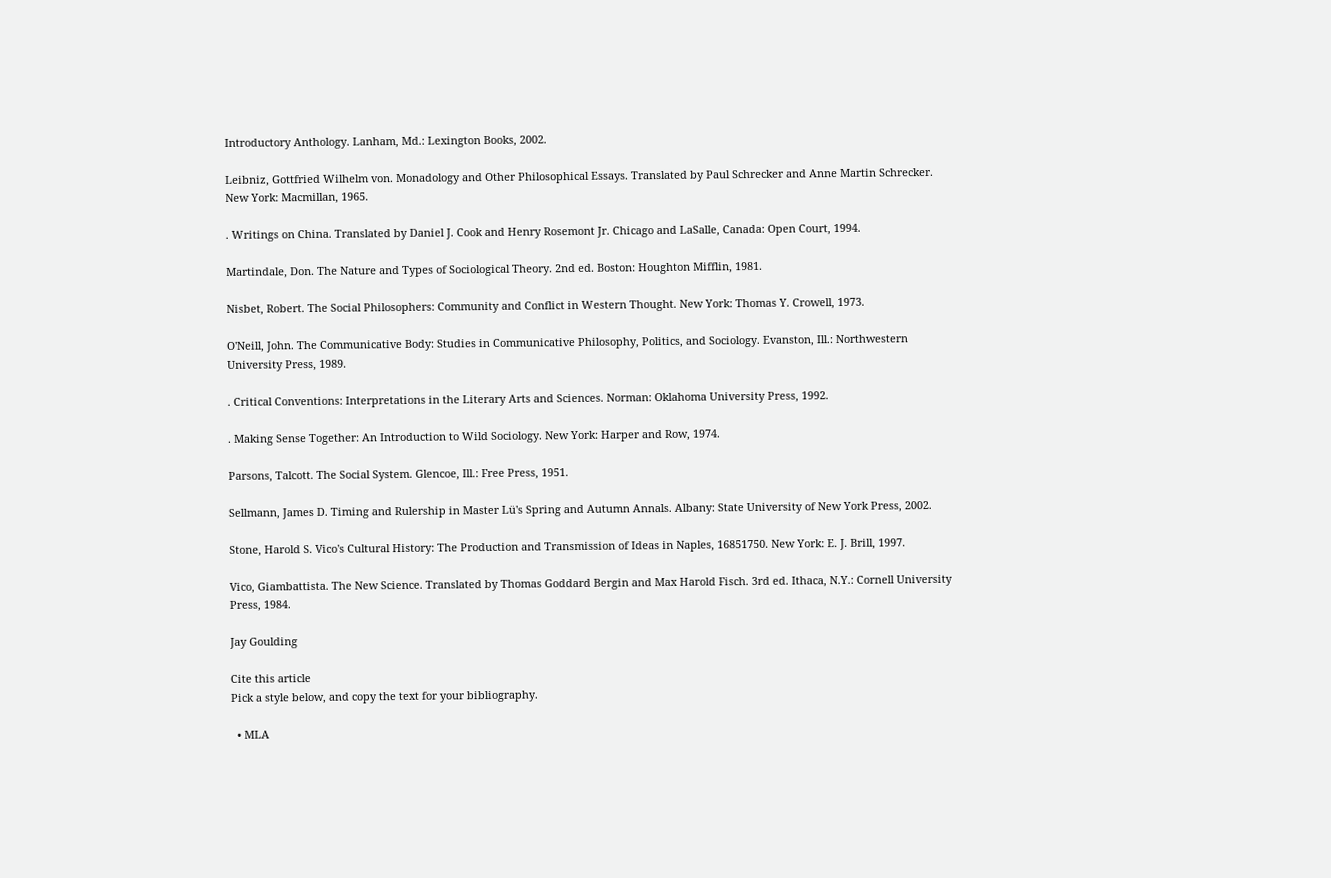Introductory Anthology. Lanham, Md.: Lexington Books, 2002.

Leibniz, Gottfried Wilhelm von. Monadology and Other Philosophical Essays. Translated by Paul Schrecker and Anne Martin Schrecker. New York: Macmillan, 1965.

. Writings on China. Translated by Daniel J. Cook and Henry Rosemont Jr. Chicago and LaSalle, Canada: Open Court, 1994.

Martindale, Don. The Nature and Types of Sociological Theory. 2nd ed. Boston: Houghton Mifflin, 1981.

Nisbet, Robert. The Social Philosophers: Community and Conflict in Western Thought. New York: Thomas Y. Crowell, 1973.

O'Neill, John. The Communicative Body: Studies in Communicative Philosophy, Politics, and Sociology. Evanston, Ill.: Northwestern University Press, 1989.

. Critical Conventions: Interpretations in the Literary Arts and Sciences. Norman: Oklahoma University Press, 1992.

. Making Sense Together: An Introduction to Wild Sociology. New York: Harper and Row, 1974.

Parsons, Talcott. The Social System. Glencoe, Ill.: Free Press, 1951.

Sellmann, James D. Timing and Rulership in Master Lü's Spring and Autumn Annals. Albany: State University of New York Press, 2002.

Stone, Harold S. Vico's Cultural History: The Production and Transmission of Ideas in Naples, 16851750. New York: E. J. Brill, 1997.

Vico, Giambattista. The New Science. Translated by Thomas Goddard Bergin and Max Harold Fisch. 3rd ed. Ithaca, N.Y.: Cornell University Press, 1984.

Jay Goulding

Cite this article
Pick a style below, and copy the text for your bibliography.

  • MLA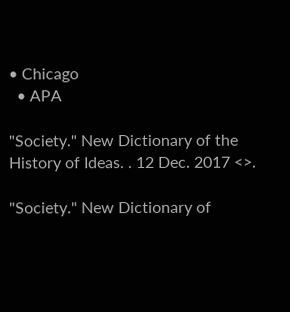• Chicago
  • APA

"Society." New Dictionary of the History of Ideas. . 12 Dec. 2017 <>.

"Society." New Dictionary of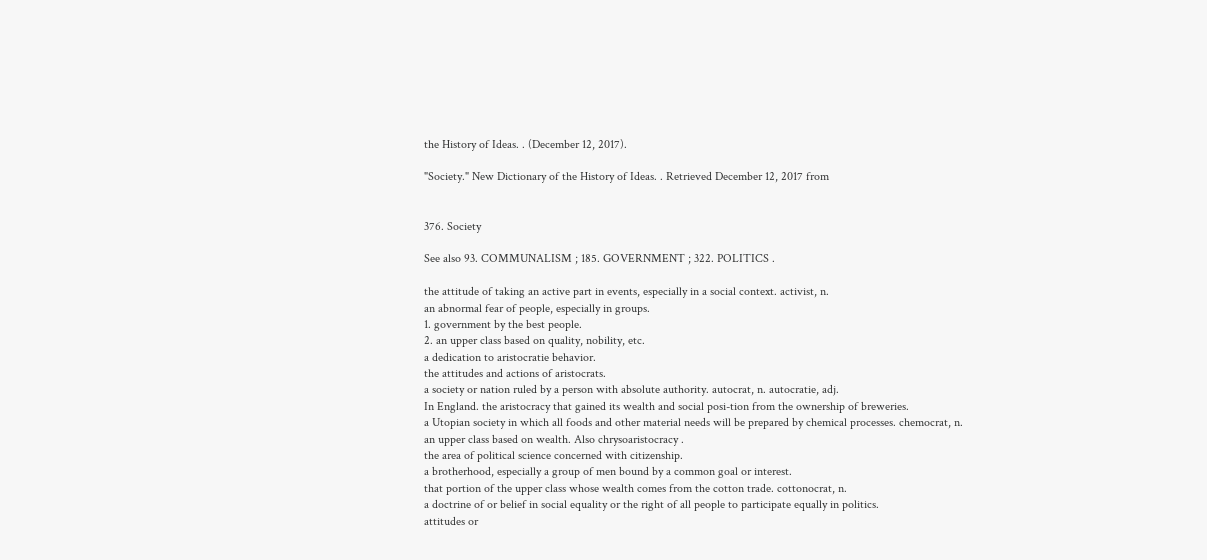the History of Ideas. . (December 12, 2017).

"Society." New Dictionary of the History of Ideas. . Retrieved December 12, 2017 from


376. Society

See also 93. COMMUNALISM ; 185. GOVERNMENT ; 322. POLITICS .

the attitude of taking an active part in events, especially in a social context. activist, n.
an abnormal fear of people, especially in groups.
1. government by the best people.
2. an upper class based on quality, nobility, etc.
a dedication to aristocratie behavior.
the attitudes and actions of aristocrats.
a society or nation ruled by a person with absolute authority. autocrat, n. autocratie, adj.
In England. the aristocracy that gained its wealth and social posi-tion from the ownership of breweries.
a Utopian society in which all foods and other material needs will be prepared by chemical processes. chemocrat, n.
an upper class based on wealth. Also chrysoaristocracy .
the area of political science concerned with citizenship.
a brotherhood, especially a group of men bound by a common goal or interest.
that portion of the upper class whose wealth comes from the cotton trade. cottonocrat, n.
a doctrine of or belief in social equality or the right of all people to participate equally in politics.
attitudes or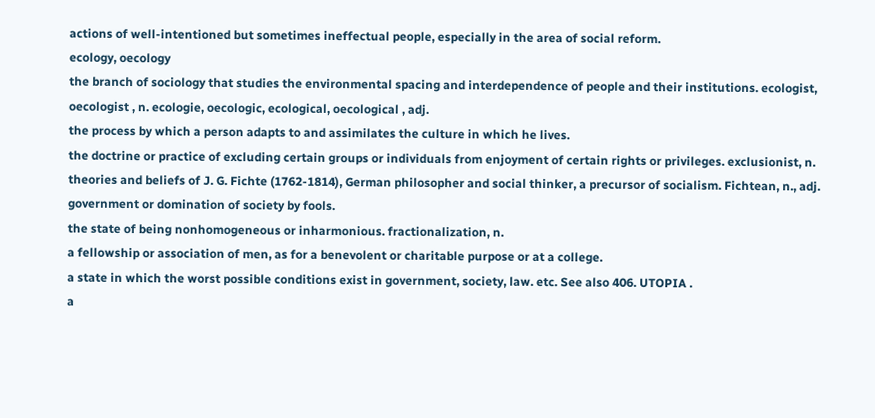actions of well-intentioned but sometimes ineffectual people, especially in the area of social reform.
ecology, oecology
the branch of sociology that studies the environmental spacing and interdependence of people and their institutions. ecologist, oecologist , n. ecologie, oecologic, ecological, oecological , adj.
the process by which a person adapts to and assimilates the culture in which he lives.
the doctrine or practice of excluding certain groups or individuals from enjoyment of certain rights or privileges. exclusionist, n.
theories and beliefs of J. G. Fichte (1762-1814), German philosopher and social thinker, a precursor of socialism. Fichtean, n., adj.
government or domination of society by fools.
the state of being nonhomogeneous or inharmonious. fractionalization, n.
a fellowship or association of men, as for a benevolent or charitable purpose or at a college.
a state in which the worst possible conditions exist in government, society, law. etc. See also 406. UTOPIA .
a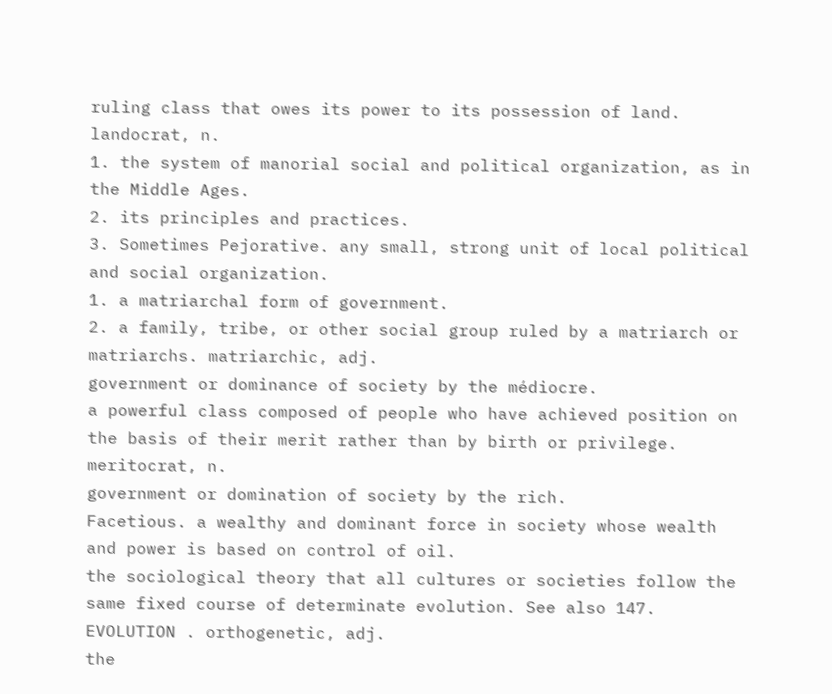ruling class that owes its power to its possession of land. landocrat, n.
1. the system of manorial social and political organization, as in the Middle Ages.
2. its principles and practices.
3. Sometimes Pejorative. any small, strong unit of local political and social organization.
1. a matriarchal form of government.
2. a family, tribe, or other social group ruled by a matriarch or matriarchs. matriarchic, adj.
government or dominance of society by the médiocre.
a powerful class composed of people who have achieved position on the basis of their merit rather than by birth or privilege. meritocrat, n.
government or domination of society by the rich.
Facetious. a wealthy and dominant force in society whose wealth and power is based on control of oil.
the sociological theory that all cultures or societies follow the same fixed course of determinate evolution. See also 147. EVOLUTION . orthogenetic, adj.
the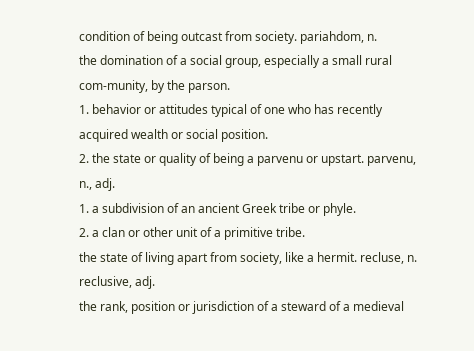condition of being outcast from society. pariahdom, n.
the domination of a social group, especially a small rural com-munity, by the parson.
1. behavior or attitudes typical of one who has recently acquired wealth or social position.
2. the state or quality of being a parvenu or upstart. parvenu, n., adj.
1. a subdivision of an ancient Greek tribe or phyle.
2. a clan or other unit of a primitive tribe.
the state of living apart from society, like a hermit. recluse, n. reclusive, adj.
the rank, position or jurisdiction of a steward of a medieval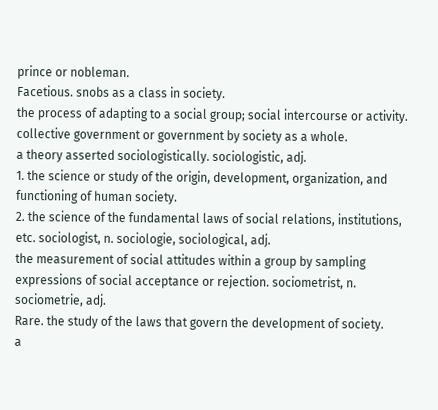prince or nobleman.
Facetious. snobs as a class in society.
the process of adapting to a social group; social intercourse or activity.
collective government or government by society as a whole.
a theory asserted sociologistically. sociologistic, adj.
1. the science or study of the origin, development, organization, and functioning of human society.
2. the science of the fundamental laws of social relations, institutions, etc. sociologist, n. sociologie, sociological, adj.
the measurement of social attitudes within a group by sampling expressions of social acceptance or rejection. sociometrist, n. sociometrie, adj.
Rare. the study of the laws that govern the development of society.
a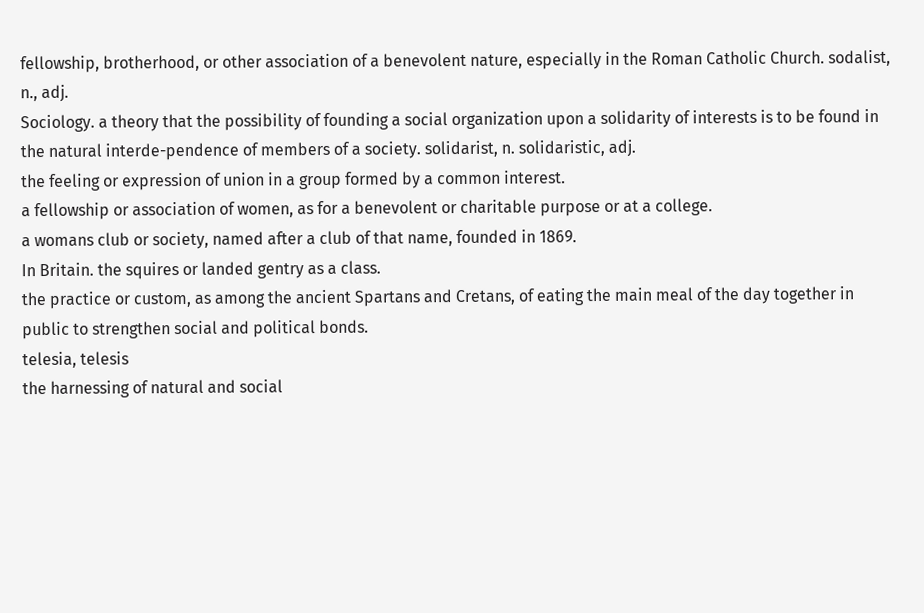fellowship, brotherhood, or other association of a benevolent nature, especially in the Roman Catholic Church. sodalist, n., adj.
Sociology. a theory that the possibility of founding a social organization upon a solidarity of interests is to be found in the natural interde-pendence of members of a society. solidarist, n. solidaristic, adj.
the feeling or expression of union in a group formed by a common interest.
a fellowship or association of women, as for a benevolent or charitable purpose or at a college.
a womans club or society, named after a club of that name, founded in 1869.
In Britain. the squires or landed gentry as a class.
the practice or custom, as among the ancient Spartans and Cretans, of eating the main meal of the day together in public to strengthen social and political bonds.
telesia, telesis
the harnessing of natural and social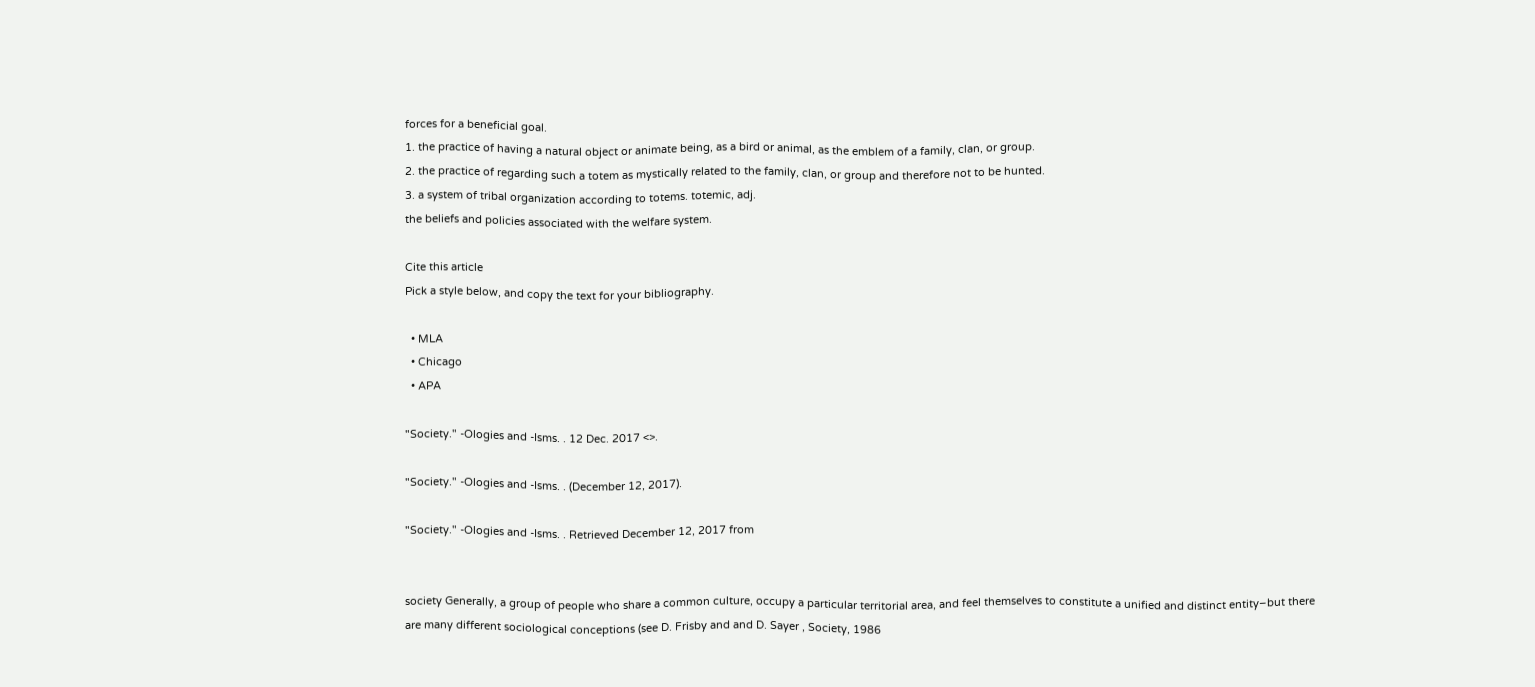forces for a beneficial goal.
1. the practice of having a natural object or animate being, as a bird or animal, as the emblem of a family, clan, or group.
2. the practice of regarding such a totem as mystically related to the family, clan, or group and therefore not to be hunted.
3. a system of tribal organization according to totems. totemic, adj.
the beliefs and policies associated with the welfare system.

Cite this article
Pick a style below, and copy the text for your bibliography.

  • MLA
  • Chicago
  • APA

"Society." -Ologies and -Isms. . 12 Dec. 2017 <>.

"Society." -Ologies and -Isms. . (December 12, 2017).

"Society." -Ologies and -Isms. . Retrieved December 12, 2017 from


society Generally, a group of people who share a common culture, occupy a particular territorial area, and feel themselves to constitute a unified and distinct entity–but there are many different sociological conceptions (see D. Frisby and and D. Sayer , Society, 1986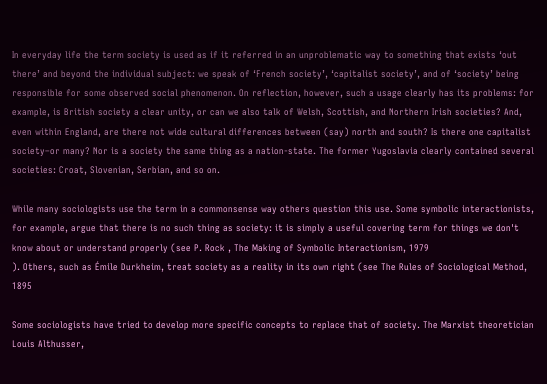In everyday life the term society is used as if it referred in an unproblematic way to something that exists ‘out there’ and beyond the individual subject: we speak of ‘French society’, ‘capitalist society’, and of ‘society’ being responsible for some observed social phenomenon. On reflection, however, such a usage clearly has its problems: for example, is British society a clear unity, or can we also talk of Welsh, Scottish, and Northern Irish societies? And, even within England, are there not wide cultural differences between (say) north and south? Is there one capitalist society–or many? Nor is a society the same thing as a nation-state. The former Yugoslavia clearly contained several societies: Croat, Slovenian, Serbian, and so on.

While many sociologists use the term in a commonsense way others question this use. Some symbolic interactionists, for example, argue that there is no such thing as society: it is simply a useful covering term for things we don't know about or understand properly (see P. Rock , The Making of Symbolic Interactionism, 1979
). Others, such as Émile Durkheim, treat society as a reality in its own right (see The Rules of Sociological Method, 1895

Some sociologists have tried to develop more specific concepts to replace that of society. The Marxist theoretician Louis Althusser,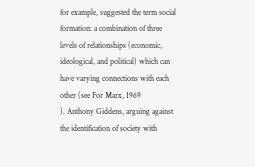for example, suggested the term social formation: a combination of three levels of relationships (economic, ideological, and political) which can have varying connections with each other (see For Marx, 1969
). Anthony Giddens, arguing against the identification of society with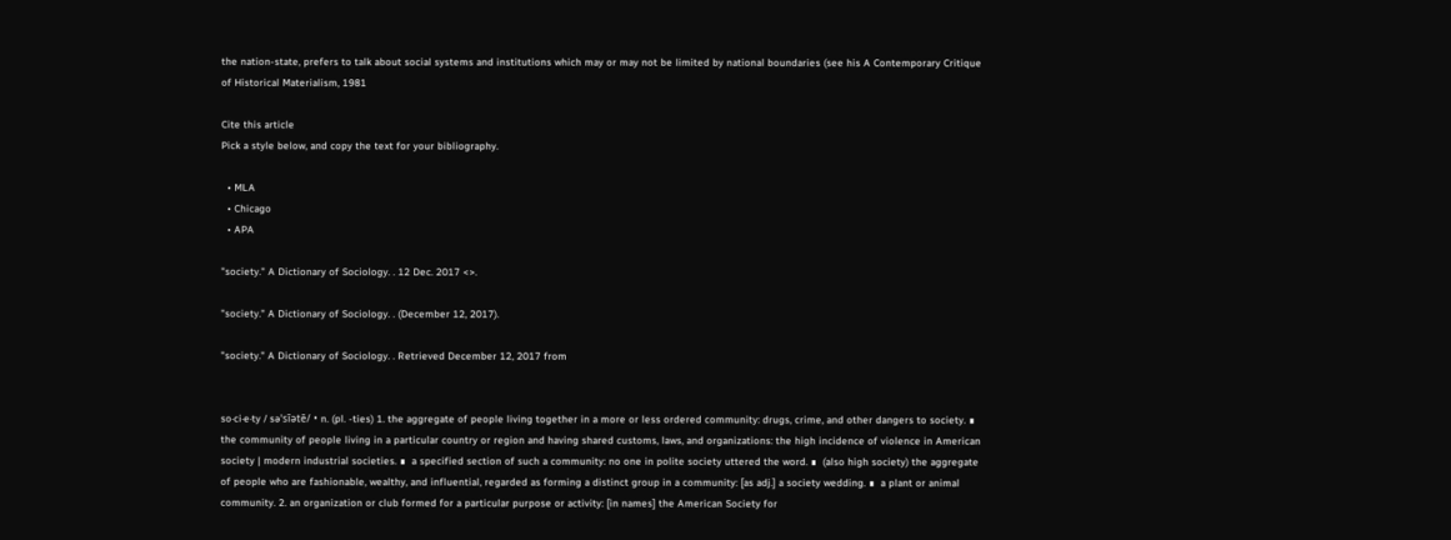the nation-state, prefers to talk about social systems and institutions which may or may not be limited by national boundaries (see his A Contemporary Critique of Historical Materialism, 1981

Cite this article
Pick a style below, and copy the text for your bibliography.

  • MLA
  • Chicago
  • APA

"society." A Dictionary of Sociology. . 12 Dec. 2017 <>.

"society." A Dictionary of Sociology. . (December 12, 2017).

"society." A Dictionary of Sociology. . Retrieved December 12, 2017 from


so·ci·e·ty / səˈsīətē/ • n. (pl. -ties) 1. the aggregate of people living together in a more or less ordered community: drugs, crime, and other dangers to society. ∎  the community of people living in a particular country or region and having shared customs, laws, and organizations: the high incidence of violence in American society | modern industrial societies. ∎  a specified section of such a community: no one in polite society uttered the word. ∎  (also high society) the aggregate of people who are fashionable, wealthy, and influential, regarded as forming a distinct group in a community: [as adj.] a society wedding. ∎  a plant or animal community. 2. an organization or club formed for a particular purpose or activity: [in names] the American Society for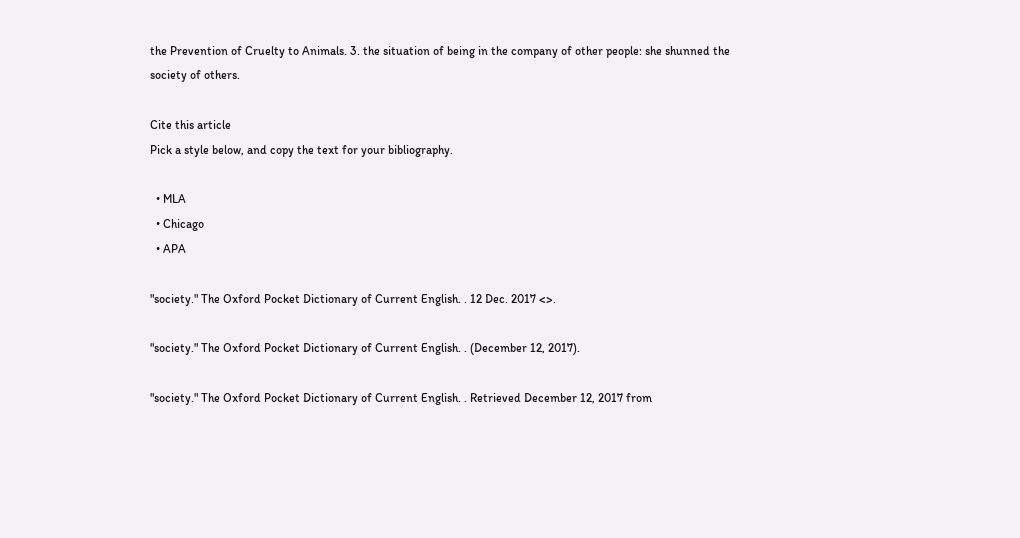the Prevention of Cruelty to Animals. 3. the situation of being in the company of other people: she shunned the society of others.

Cite this article
Pick a style below, and copy the text for your bibliography.

  • MLA
  • Chicago
  • APA

"society." The Oxford Pocket Dictionary of Current English. . 12 Dec. 2017 <>.

"society." The Oxford Pocket Dictionary of Current English. . (December 12, 2017).

"society." The Oxford Pocket Dictionary of Current English. . Retrieved December 12, 2017 from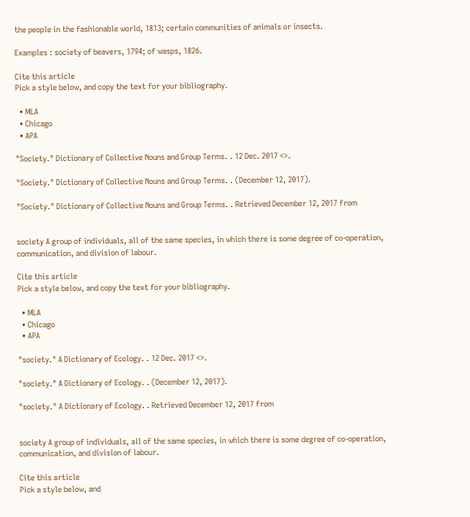the people in the fashionable world, 1813; certain communities of animals or insects.

Examples : society of beavers, 1794; of wasps, 1826.

Cite this article
Pick a style below, and copy the text for your bibliography.

  • MLA
  • Chicago
  • APA

"Society." Dictionary of Collective Nouns and Group Terms. . 12 Dec. 2017 <>.

"Society." Dictionary of Collective Nouns and Group Terms. . (December 12, 2017).

"Society." Dictionary of Collective Nouns and Group Terms. . Retrieved December 12, 2017 from


society A group of individuals, all of the same species, in which there is some degree of co-operation, communication, and division of labour.

Cite this article
Pick a style below, and copy the text for your bibliography.

  • MLA
  • Chicago
  • APA

"society." A Dictionary of Ecology. . 12 Dec. 2017 <>.

"society." A Dictionary of Ecology. . (December 12, 2017).

"society." A Dictionary of Ecology. . Retrieved December 12, 2017 from


society A group of individuals, all of the same species, in which there is some degree of co-operation, communication, and division of labour.

Cite this article
Pick a style below, and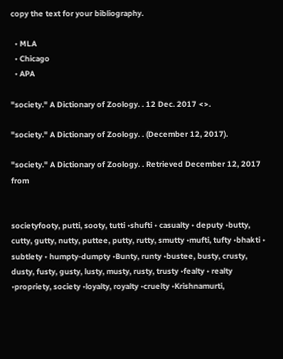copy the text for your bibliography.

  • MLA
  • Chicago
  • APA

"society." A Dictionary of Zoology. . 12 Dec. 2017 <>.

"society." A Dictionary of Zoology. . (December 12, 2017).

"society." A Dictionary of Zoology. . Retrieved December 12, 2017 from


societyfooty, putti, sooty, tutti •shufti • casualty • deputy •butty, cutty, gutty, nutty, puttee, putty, rutty, smutty •mufti, tufty •bhakti • subtlety • humpty-dumpty •Bunty, runty •bustee, busty, crusty, dusty, fusty, gusty, lusty, musty, rusty, trusty •fealty • realty •propriety, society •loyalty, royalty •cruelty •Krishnamurti,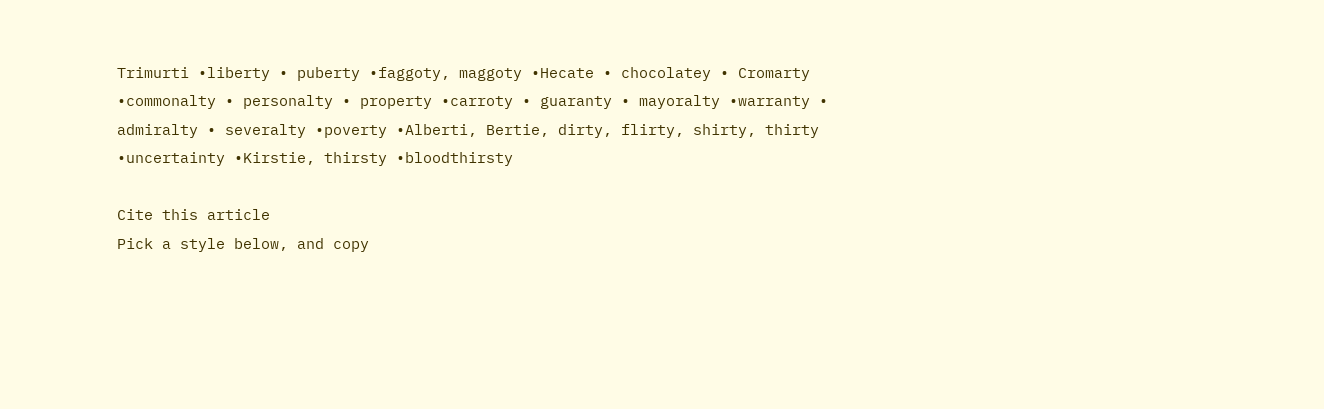Trimurti •liberty • puberty •faggoty, maggoty •Hecate • chocolatey • Cromarty •commonalty • personalty • property •carroty • guaranty • mayoralty •warranty • admiralty • severalty •poverty •Alberti, Bertie, dirty, flirty, shirty, thirty •uncertainty •Kirstie, thirsty •bloodthirsty

Cite this article
Pick a style below, and copy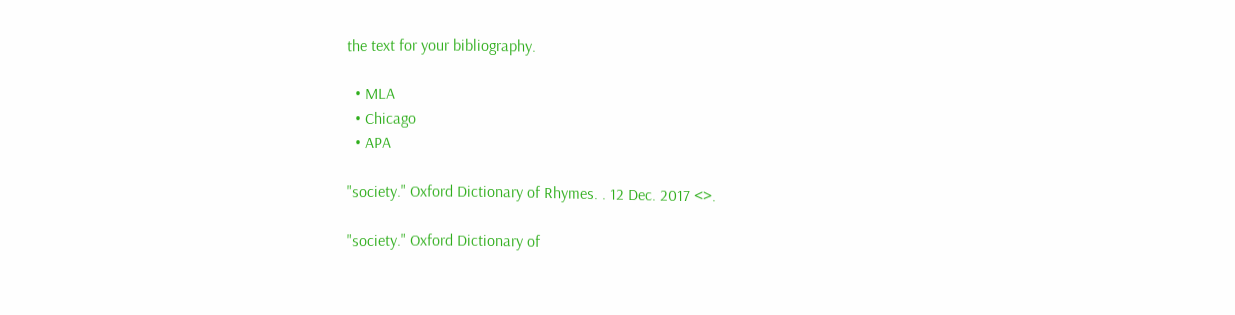the text for your bibliography.

  • MLA
  • Chicago
  • APA

"society." Oxford Dictionary of Rhymes. . 12 Dec. 2017 <>.

"society." Oxford Dictionary of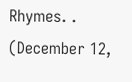Rhymes. . (December 12,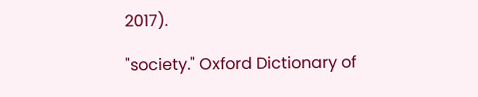2017).

"society." Oxford Dictionary of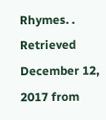Rhymes. . Retrieved December 12, 2017 from